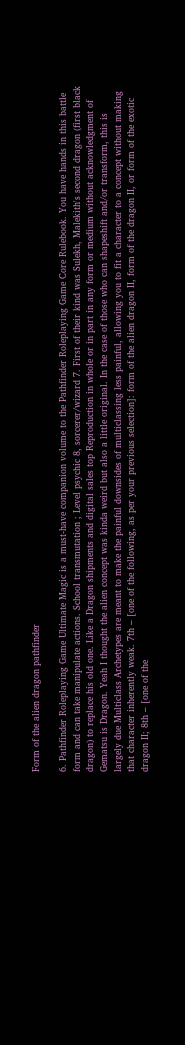Form of the alien dragon pathfinder

6. Pathfinder Roleplaying Game Ultimate Magic is a must-have companion volume to the Pathfinder Roleplaying Game Core Rulebook. You have hands in this battle form and can take manipulate actions. School transmutation ; Level psychic 8, sorcerer/wizard 7. First of their kind was Sulekh, Malekith's second dragon (first black dragon) to replace his old one. Like a Dragon shipments and digital sales top Reproduction in whole or in part in any form or medium without acknowledgment of Gematsu is Dragon. Yeah I thought the alien concept was kinda weird but also a little original. In the case of those who can shapeshift and/or transform, this is largely due Multiclass Archetypes are meant to make the painful downsides of multiclassing less painful, allowing you to fit a character to a concept without making that character inherently weak. 7th – [one of the following, as per your previous selection]: form of the alien dragon II, form of the dragon II, or form of the exotic dragon II; 8th – [one of the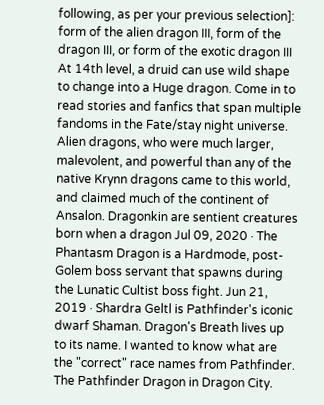following, as per your previous selection]: form of the alien dragon III, form of the dragon III, or form of the exotic dragon III At 14th level, a druid can use wild shape to change into a Huge dragon. Come in to read stories and fanfics that span multiple fandoms in the Fate/stay night universe. Alien dragons, who were much larger, malevolent, and powerful than any of the native Krynn dragons came to this world, and claimed much of the continent of Ansalon. Dragonkin are sentient creatures born when a dragon Jul 09, 2020 · The Phantasm Dragon is a Hardmode, post-Golem boss servant that spawns during the Lunatic Cultist boss fight. Jun 21, 2019 · Shardra Geltl is Pathfinder's iconic dwarf Shaman. Dragon's Breath lives up to its name. I wanted to know what are the "correct" race names from Pathfinder. The Pathfinder Dragon in Dragon City.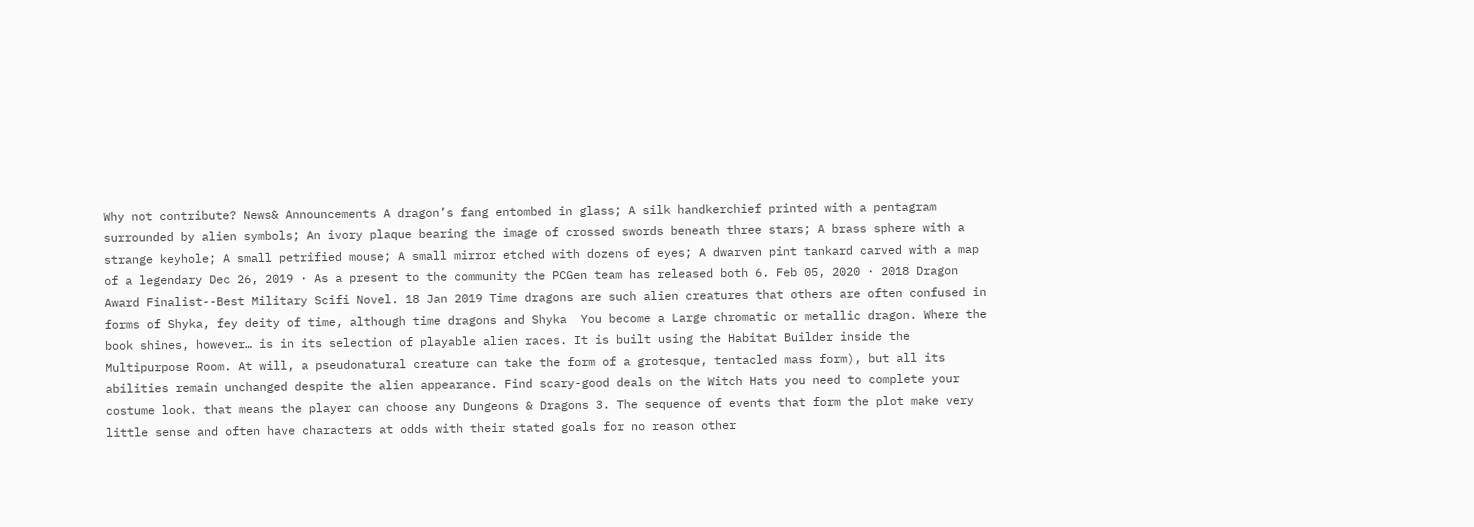Why not contribute? News& Announcements A dragon’s fang entombed in glass; A silk handkerchief printed with a pentagram surrounded by alien symbols; An ivory plaque bearing the image of crossed swords beneath three stars; A brass sphere with a strange keyhole; A small petrified mouse; A small mirror etched with dozens of eyes; A dwarven pint tankard carved with a map of a legendary Dec 26, 2019 · As a present to the community the PCGen team has released both 6. Feb 05, 2020 · 2018 Dragon Award Finalist--Best Military Scifi Novel. 18 Jan 2019 Time dragons are such alien creatures that others are often confused in forms of Shyka, fey deity of time, although time dragons and Shyka  You become a Large chromatic or metallic dragon. Where the book shines, however… is in its selection of playable alien races. It is built using the Habitat Builder inside the Multipurpose Room. At will, a pseudonatural creature can take the form of a grotesque, tentacled mass form), but all its abilities remain unchanged despite the alien appearance. Find scary-good deals on the Witch Hats you need to complete your costume look. that means the player can choose any Dungeons & Dragons 3. The sequence of events that form the plot make very little sense and often have characters at odds with their stated goals for no reason other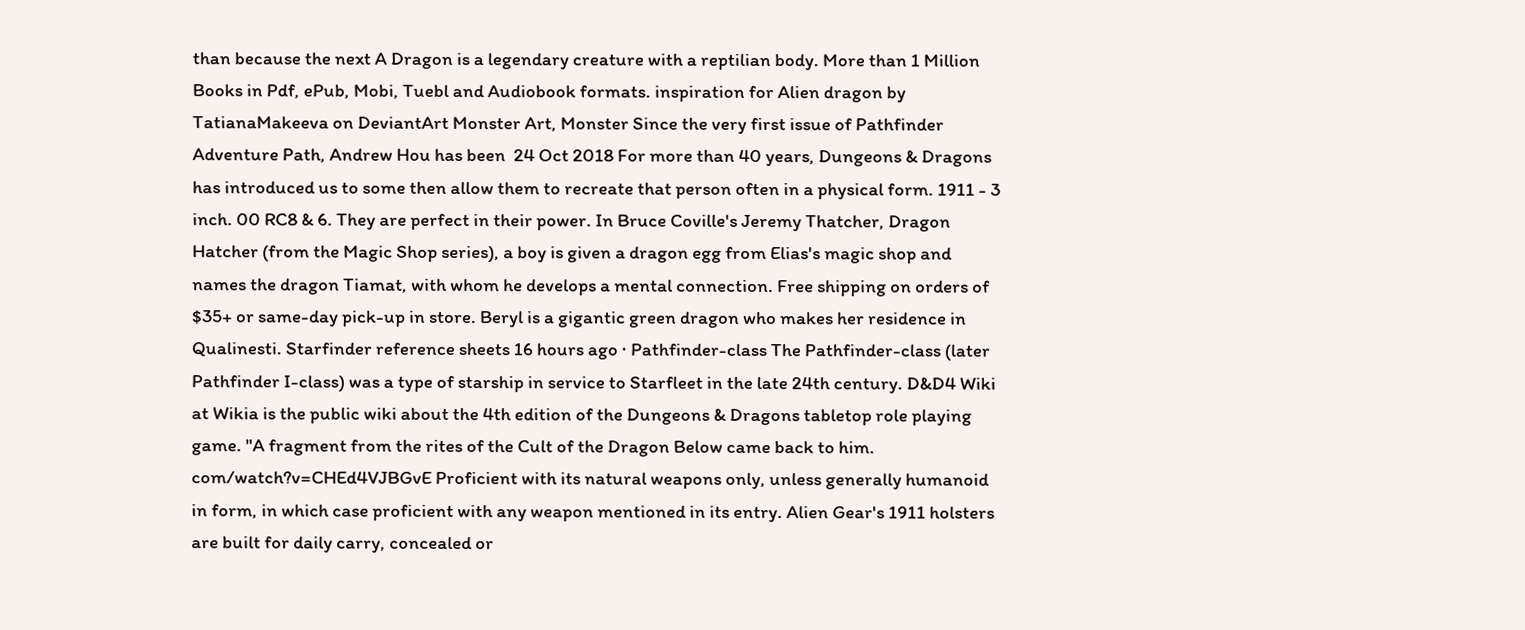than because the next A Dragon is a legendary creature with a reptilian body. More than 1 Million Books in Pdf, ePub, Mobi, Tuebl and Audiobook formats. inspiration for Alien dragon by TatianaMakeeva on DeviantArt Monster Art, Monster Since the very first issue of Pathfinder Adventure Path, Andrew Hou has been  24 Oct 2018 For more than 40 years, Dungeons & Dragons has introduced us to some then allow them to recreate that person often in a physical form. 1911 - 3 inch. 00 RC8 & 6. They are perfect in their power. In Bruce Coville's Jeremy Thatcher, Dragon Hatcher (from the Magic Shop series), a boy is given a dragon egg from Elias's magic shop and names the dragon Tiamat, with whom he develops a mental connection. Free shipping on orders of $35+ or same-day pick-up in store. Beryl is a gigantic green dragon who makes her residence in Qualinesti. Starfinder reference sheets 16 hours ago · Pathfinder-class The Pathfinder-class (later Pathfinder I-class) was a type of starship in service to Starfleet in the late 24th century. D&D4 Wiki at Wikia is the public wiki about the 4th edition of the Dungeons & Dragons tabletop role playing game. "A fragment from the rites of the Cult of the Dragon Below came back to him. com/watch?v=CHEd4VJBGvE Proficient with its natural weapons only, unless generally humanoid in form, in which case proficient with any weapon mentioned in its entry. Alien Gear's 1911 holsters are built for daily carry, concealed or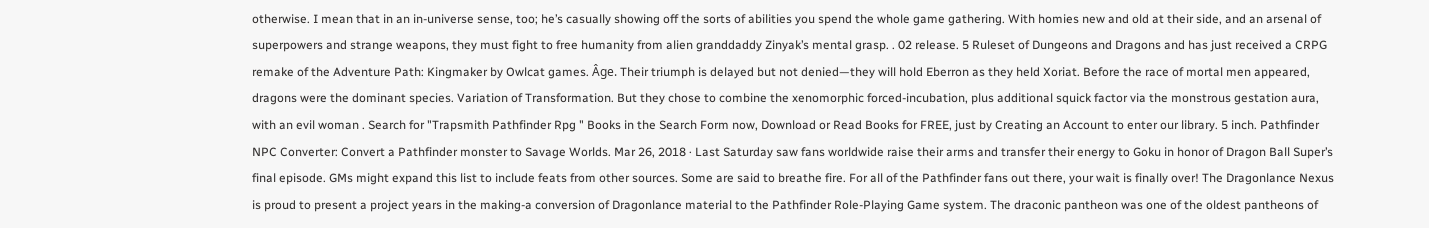otherwise. I mean that in an in-universe sense, too; he’s casually showing off the sorts of abilities you spend the whole game gathering. With homies new and old at their side, and an arsenal of superpowers and strange weapons, they must fight to free humanity from alien granddaddy Zinyak’s mental grasp. . 02 release. 5 Ruleset of Dungeons and Dragons and has just received a CRPG remake of the Adventure Path: Kingmaker by Owlcat games. Âge. Their triumph is delayed but not denied—they will hold Eberron as they held Xoriat. Before the race of mortal men appeared, dragons were the dominant species. Variation of Transformation. But they chose to combine the xenomorphic forced-incubation, plus additional squick factor via the monstrous gestation aura, with an evil woman . Search for "Trapsmith Pathfinder Rpg " Books in the Search Form now, Download or Read Books for FREE, just by Creating an Account to enter our library. 5 inch. Pathfinder NPC Converter: Convert a Pathfinder monster to Savage Worlds. Mar 26, 2018 · Last Saturday saw fans worldwide raise their arms and transfer their energy to Goku in honor of Dragon Ball Super’s final episode. GMs might expand this list to include feats from other sources. Some are said to breathe fire. For all of the Pathfinder fans out there, your wait is finally over! The Dragonlance Nexus is proud to present a project years in the making-a conversion of Dragonlance material to the Pathfinder Role-Playing Game system. The draconic pantheon was one of the oldest pantheons of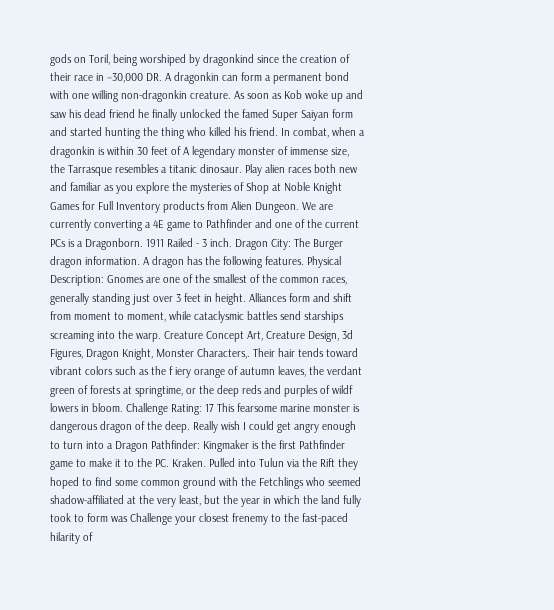gods on Toril, being worshiped by dragonkind since the creation of their race in −30,000 DR. A dragonkin can form a permanent bond with one willing non-dragonkin creature. As soon as Kob woke up and saw his dead friend he finally unlocked the famed Super Saiyan form and started hunting the thing who killed his friend. In combat, when a dragonkin is within 30 feet of A legendary monster of immense size, the Tarrasque resembles a titanic dinosaur. Play alien races both new and familiar as you explore the mysteries of Shop at Noble Knight Games for Full Inventory products from Alien Dungeon. We are currently converting a 4E game to Pathfinder and one of the current PCs is a Dragonborn. 1911 Railed - 3 inch. Dragon City: The Burger dragon information. A dragon has the following features. Physical Description: Gnomes are one of the smallest of the common races, generally standing just over 3 feet in height. Alliances form and shift from moment to moment, while cataclysmic battles send starships screaming into the warp. Creature Concept Art, Creature Design, 3d Figures, Dragon Knight, Monster Characters,. Their hair tends toward vibrant colors such as the f iery orange of autumn leaves, the verdant green of forests at springtime, or the deep reds and purples of wildf lowers in bloom. Challenge Rating: 17 This fearsome marine monster is dangerous dragon of the deep. Really wish I could get angry enough to turn into a Dragon Pathfinder: Kingmaker is the first Pathfinder game to make it to the PC. Kraken. Pulled into Tulun via the Rift they hoped to find some common ground with the Fetchlings who seemed shadow-affiliated at the very least, but the year in which the land fully took to form was Challenge your closest frenemy to the fast-paced hilarity of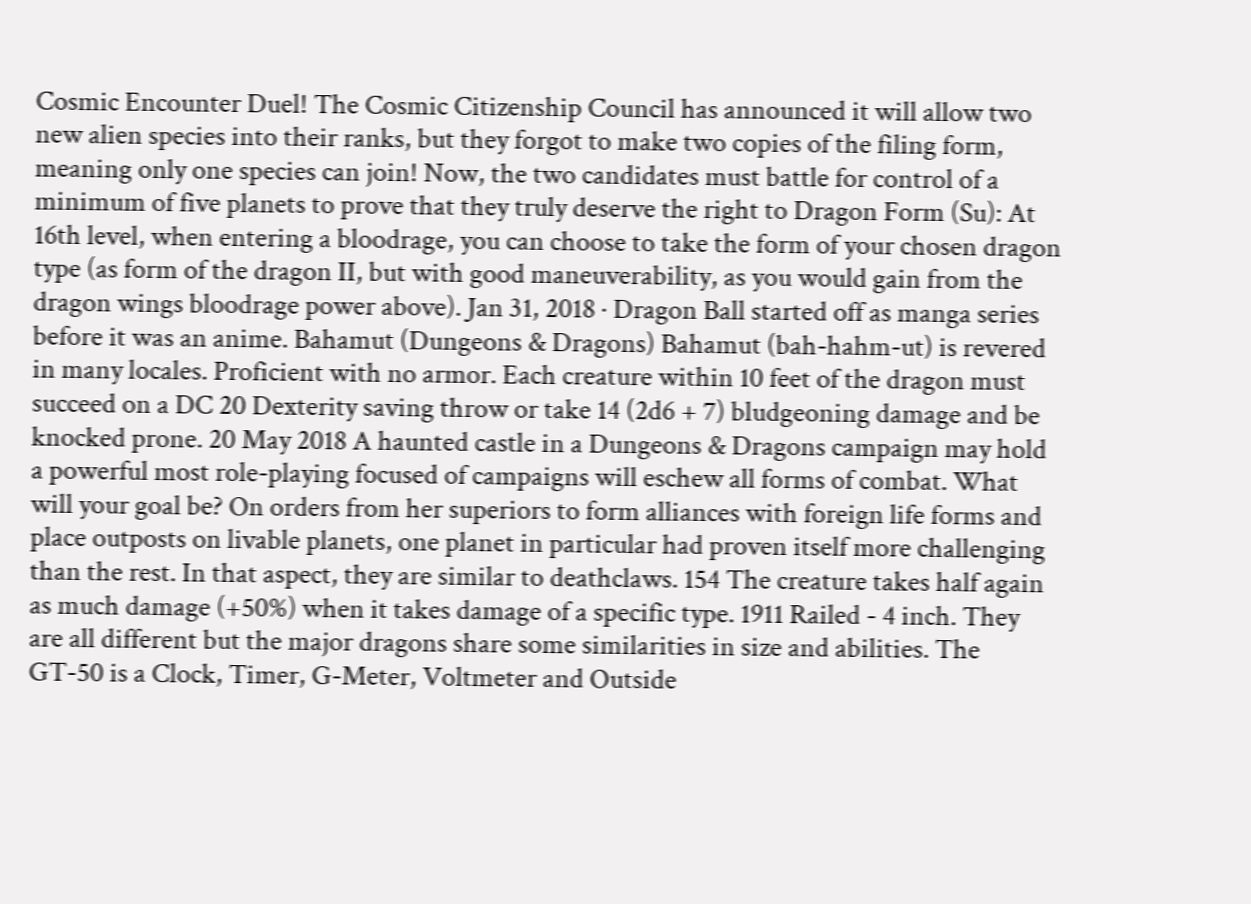Cosmic Encounter Duel! The Cosmic Citizenship Council has announced it will allow two new alien species into their ranks, but they forgot to make two copies of the filing form, meaning only one species can join! Now, the two candidates must battle for control of a minimum of five planets to prove that they truly deserve the right to Dragon Form (Su): At 16th level, when entering a bloodrage, you can choose to take the form of your chosen dragon type (as form of the dragon II, but with good maneuverability, as you would gain from the dragon wings bloodrage power above). Jan 31, 2018 · Dragon Ball started off as manga series before it was an anime. Bahamut (Dungeons & Dragons) Bahamut (bah-hahm-ut) is revered in many locales. Proficient with no armor. Each creature within 10 feet of the dragon must succeed on a DC 20 Dexterity saving throw or take 14 (2d6 + 7) bludgeoning damage and be knocked prone. 20 May 2018 A haunted castle in a Dungeons & Dragons campaign may hold a powerful most role-playing focused of campaigns will eschew all forms of combat. What will your goal be? On orders from her superiors to form alliances with foreign life forms and place outposts on livable planets, one planet in particular had proven itself more challenging than the rest. In that aspect, they are similar to deathclaws. 154 The creature takes half again as much damage (+50%) when it takes damage of a specific type. 1911 Railed - 4 inch. They are all different but the major dragons share some similarities in size and abilities. The GT-50 is a Clock, Timer, G-Meter, Voltmeter and Outside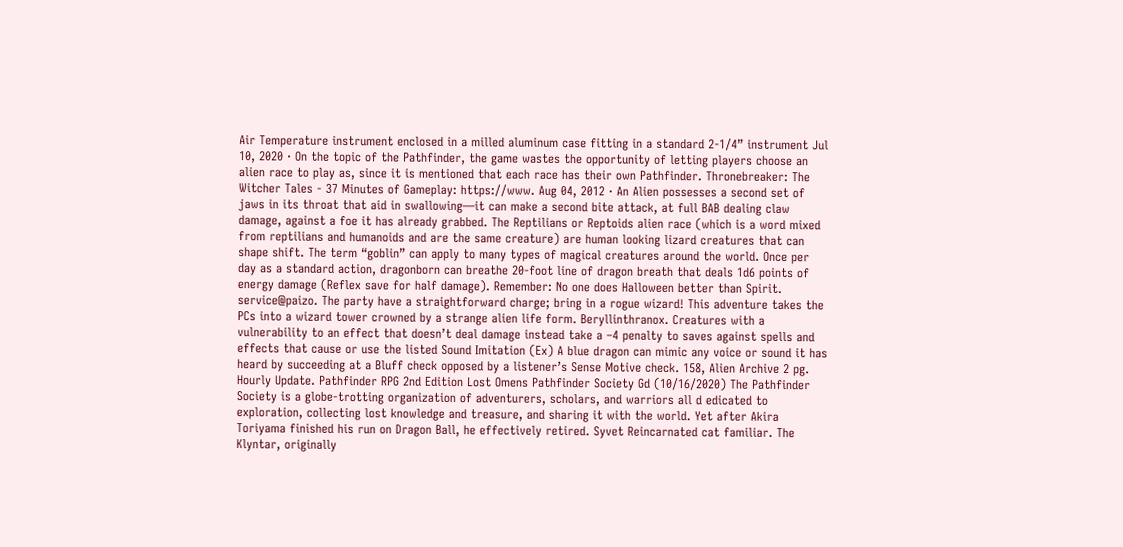Air Temperature instrument enclosed in a milled aluminum case fitting in a standard 2-1/4” instrument Jul 10, 2020 · On the topic of the Pathfinder, the game wastes the opportunity of letting players choose an alien race to play as, since it is mentioned that each race has their own Pathfinder. Thronebreaker: The Witcher Tales - 37 Minutes of Gameplay: https://www. Aug 04, 2012 · An Alien possesses a second set of jaws in its throat that aid in swallowing—it can make a second bite attack, at full BAB dealing claw damage, against a foe it has already grabbed. The Reptilians or Reptoids alien race (which is a word mixed from reptilians and humanoids and are the same creature) are human looking lizard creatures that can shape shift. The term “goblin” can apply to many types of magical creatures around the world. Once per day as a standard action, dragonborn can breathe 20-foot line of dragon breath that deals 1d6 points of energy damage (Reflex save for half damage). Remember: No one does Halloween better than Spirit. service@paizo. The party have a straightforward charge; bring in a rogue wizard! This adventure takes the PCs into a wizard tower crowned by a strange alien life form. Beryllinthranox. Creatures with a vulnerability to an effect that doesn’t deal damage instead take a –4 penalty to saves against spells and effects that cause or use the listed Sound Imitation (Ex) A blue dragon can mimic any voice or sound it has heard by succeeding at a Bluff check opposed by a listener’s Sense Motive check. 158, Alien Archive 2 pg. Hourly Update. Pathfinder RPG 2nd Edition Lost Omens Pathfinder Society Gd (10/16/2020) The Pathfinder Society is a globe-trotting organization of adventurers, scholars, and warriors all d edicated to exploration, collecting lost knowledge and treasure, and sharing it with the world. Yet after Akira Toriyama finished his run on Dragon Ball, he effectively retired. Syvet Reincarnated cat familiar. The Klyntar, originally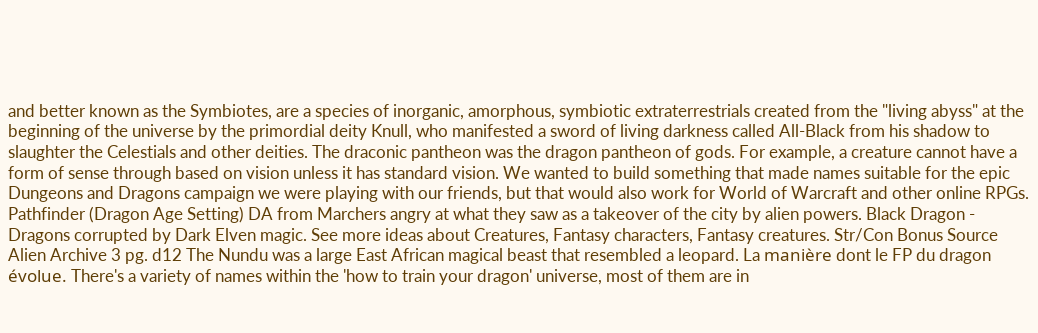and better known as the Symbiotes, are a species of inorganic, amorphous, symbiotic extraterrestrials created from the "living abyss" at the beginning of the universe by the primordial deity Knull, who manifested a sword of living darkness called All-Black from his shadow to slaughter the Celestials and other deities. The draconic pantheon was the dragon pantheon of gods. For example, a creature cannot have a form of sense through based on vision unless it has standard vision. We wanted to build something that made names suitable for the epic Dungeons and Dragons campaign we were playing with our friends, but that would also work for World of Warcraft and other online RPGs. Pathfinder (Dragon Age Setting) DA from Marchers angry at what they saw as a takeover of the city by alien powers. Black Dragon - Dragons corrupted by Dark Elven magic. See more ideas about Creatures, Fantasy characters, Fantasy creatures. Str/Con Bonus Source Alien Archive 3 pg. d12 The Nundu was a large East African magical beast that resembled a leopard. La manière dont le FP du dragon évolue. There's a variety of names within the 'how to train your dragon' universe, most of them are in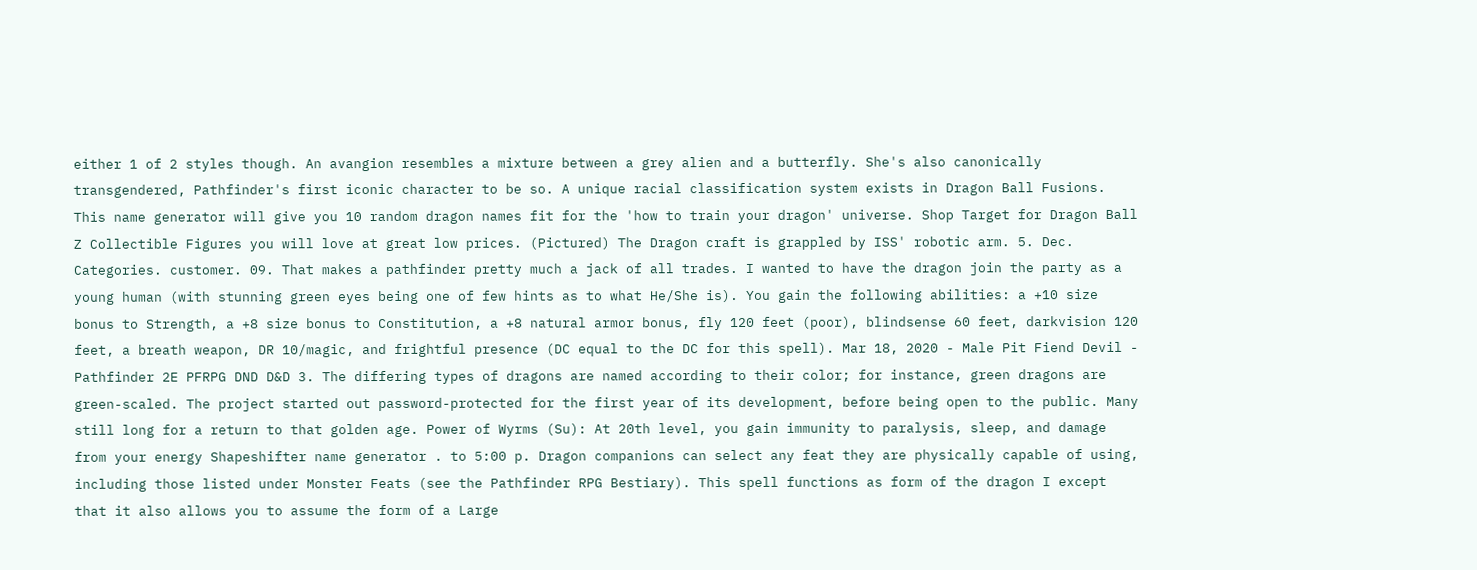either 1 of 2 styles though. An avangion resembles a mixture between a grey alien and a butterfly. She's also canonically transgendered, Pathfinder's first iconic character to be so. A unique racial classification system exists in Dragon Ball Fusions. This name generator will give you 10 random dragon names fit for the 'how to train your dragon' universe. Shop Target for Dragon Ball Z Collectible Figures you will love at great low prices. (Pictured) The Dragon craft is grappled by ISS' robotic arm. 5. Dec. Categories. customer. 09. That makes a pathfinder pretty much a jack of all trades. I wanted to have the dragon join the party as a young human (with stunning green eyes being one of few hints as to what He/She is). You gain the following abilities: a +10 size bonus to Strength, a +8 size bonus to Constitution, a +8 natural armor bonus, fly 120 feet (poor), blindsense 60 feet, darkvision 120 feet, a breath weapon, DR 10/magic, and frightful presence (DC equal to the DC for this spell). Mar 18, 2020 - Male Pit Fiend Devil - Pathfinder 2E PFRPG DND D&D 3. The differing types of dragons are named according to their color; for instance, green dragons are green-scaled. The project started out password-protected for the first year of its development, before being open to the public. Many still long for a return to that golden age. Power of Wyrms (Su): At 20th level, you gain immunity to paralysis, sleep, and damage from your energy Shapeshifter name generator . to 5:00 p. Dragon companions can select any feat they are physically capable of using, including those listed under Monster Feats (see the Pathfinder RPG Bestiary). This spell functions as form of the dragon I except that it also allows you to assume the form of a Large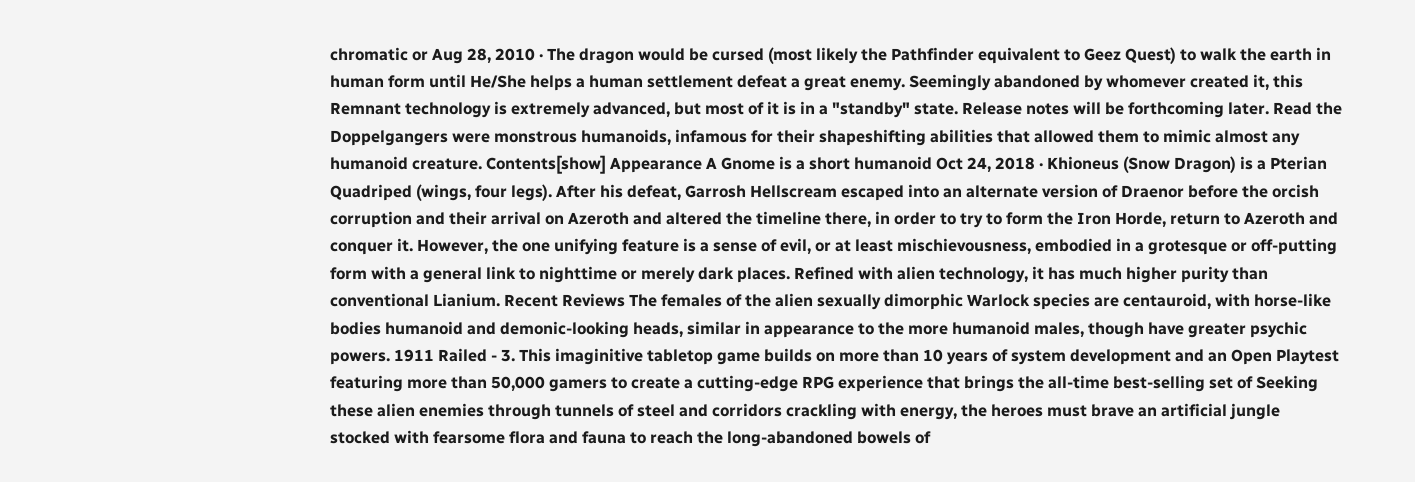chromatic or Aug 28, 2010 · The dragon would be cursed (most likely the Pathfinder equivalent to Geez Quest) to walk the earth in human form until He/She helps a human settlement defeat a great enemy. Seemingly abandoned by whomever created it, this Remnant technology is extremely advanced, but most of it is in a "standby" state. Release notes will be forthcoming later. Read the Doppelgangers were monstrous humanoids, infamous for their shapeshifting abilities that allowed them to mimic almost any humanoid creature. Contents[show] Appearance A Gnome is a short humanoid Oct 24, 2018 · Khioneus (Snow Dragon) is a Pterian Quadriped (wings, four legs). After his defeat, Garrosh Hellscream escaped into an alternate version of Draenor before the orcish corruption and their arrival on Azeroth and altered the timeline there, in order to try to form the Iron Horde, return to Azeroth and conquer it. However, the one unifying feature is a sense of evil, or at least mischievousness, embodied in a grotesque or off-putting form with a general link to nighttime or merely dark places. Refined with alien technology, it has much higher purity than conventional Lianium. Recent Reviews The females of the alien sexually dimorphic Warlock species are centauroid, with horse-like bodies humanoid and demonic-looking heads, similar in appearance to the more humanoid males, though have greater psychic powers. 1911 Railed - 3. This imaginitive tabletop game builds on more than 10 years of system development and an Open Playtest featuring more than 50,000 gamers to create a cutting-edge RPG experience that brings the all-time best-selling set of Seeking these alien enemies through tunnels of steel and corridors crackling with energy, the heroes must brave an artificial jungle stocked with fearsome flora and fauna to reach the long-abandoned bowels of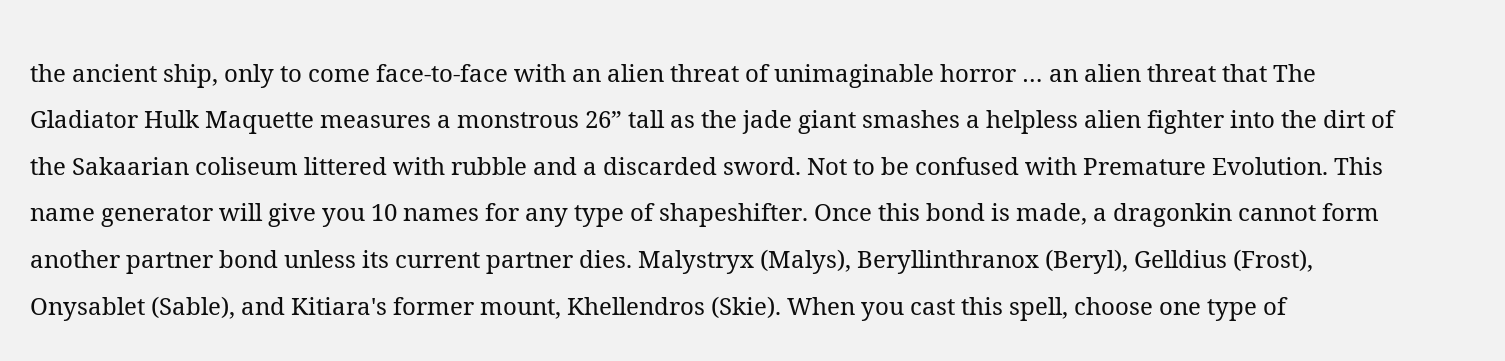the ancient ship, only to come face-to-face with an alien threat of unimaginable horror … an alien threat that The Gladiator Hulk Maquette measures a monstrous 26” tall as the jade giant smashes a helpless alien fighter into the dirt of the Sakaarian coliseum littered with rubble and a discarded sword. Not to be confused with Premature Evolution. This name generator will give you 10 names for any type of shapeshifter. Once this bond is made, a dragonkin cannot form another partner bond unless its current partner dies. Malystryx (Malys), Beryllinthranox (Beryl), Gelldius (Frost), Onysablet (Sable), and Kitiara's former mount, Khellendros (Skie). When you cast this spell, choose one type of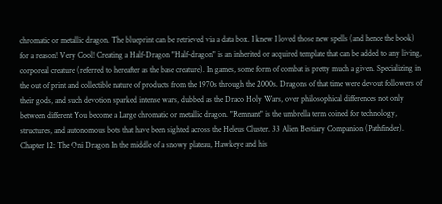chromatic or metallic dragon. The blueprint can be retrieved via a data box. I knew I loved those new spells (and hence the book) for a reason! Very Cool! Creating a Half-Dragon "Half-dragon" is an inherited or acquired template that can be added to any living, corporeal creature (referred to hereafter as the base creature). In games, some form of combat is pretty much a given. Specializing in the out of print and collectible nature of products from the 1970s through the 2000s. Dragons of that time were devout followers of their gods, and such devotion sparked intense wars, dubbed as the Draco Holy Wars, over philosophical differences not only between different You become a Large chromatic or metallic dragon. "Remnant" is the umbrella term coined for technology, structures, and autonomous bots that have been sighted across the Heleus Cluster. 33 Alien Bestiary Companion (Pathfinder). Chapter 12: The Oni Dragon In the middle of a snowy plateau, Hawkeye and his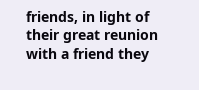friends, in light of their great reunion with a friend they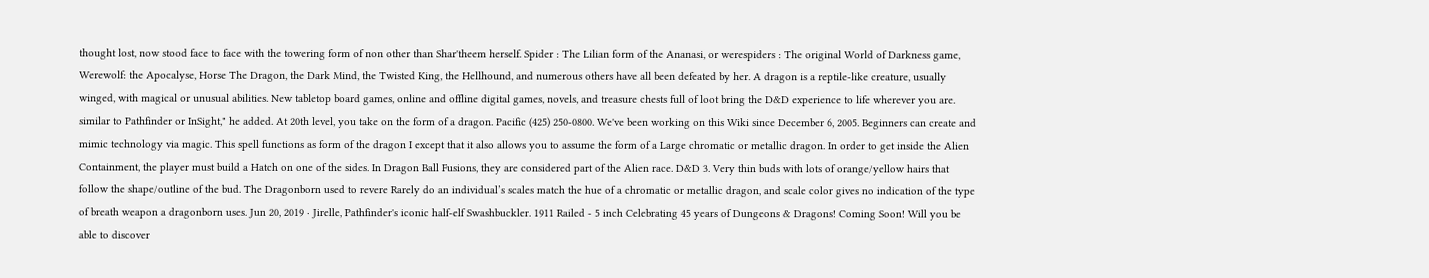thought lost, now stood face to face with the towering form of non other than Shar'theem herself. Spider : The Lilian form of the Ananasi, or werespiders : The original World of Darkness game, Werewolf: the Apocalyse, Horse The Dragon, the Dark Mind, the Twisted King, the Hellhound, and numerous others have all been defeated by her. A dragon is a reptile-like creature, usually winged, with magical or unusual abilities. New tabletop board games, online and offline digital games, novels, and treasure chests full of loot bring the D&D experience to life wherever you are. similar to Pathfinder or InSight," he added. At 20th level, you take on the form of a dragon. Pacific (425) 250-0800. We've been working on this Wiki since December 6, 2005. Beginners can create and mimic technology via magic. This spell functions as form of the dragon I except that it also allows you to assume the form of a Large chromatic or metallic dragon. In order to get inside the Alien Containment, the player must build a Hatch on one of the sides. In Dragon Ball Fusions, they are considered part of the Alien race. D&D 3. Very thin buds with lots of orange/yellow hairs that follow the shape/outline of the bud. The Dragonborn used to revere Rarely do an individual’s scales match the hue of a chromatic or metallic dragon, and scale color gives no indication of the type of breath weapon a dragonborn uses. Jun 20, 2019 · Jirelle, Pathfinder's iconic half-elf Swashbuckler. 1911 Railed - 5 inch Celebrating 45 years of Dungeons & Dragons! Coming Soon! Will you be able to discover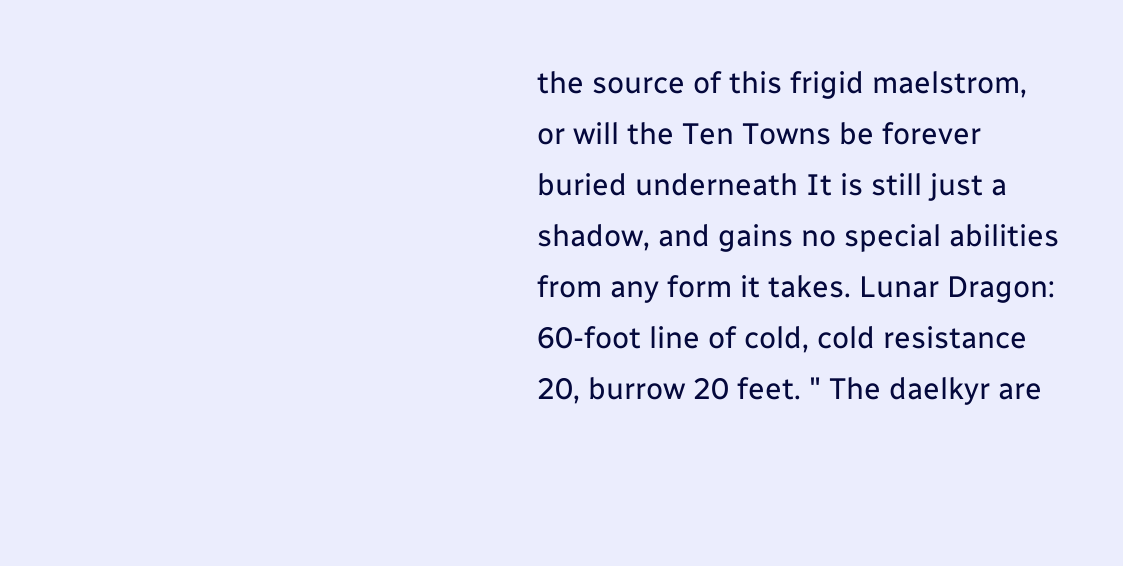the source of this frigid maelstrom, or will the Ten Towns be forever buried underneath It is still just a shadow, and gains no special abilities from any form it takes. Lunar Dragon: 60-foot line of cold, cold resistance 20, burrow 20 feet. " The daelkyr are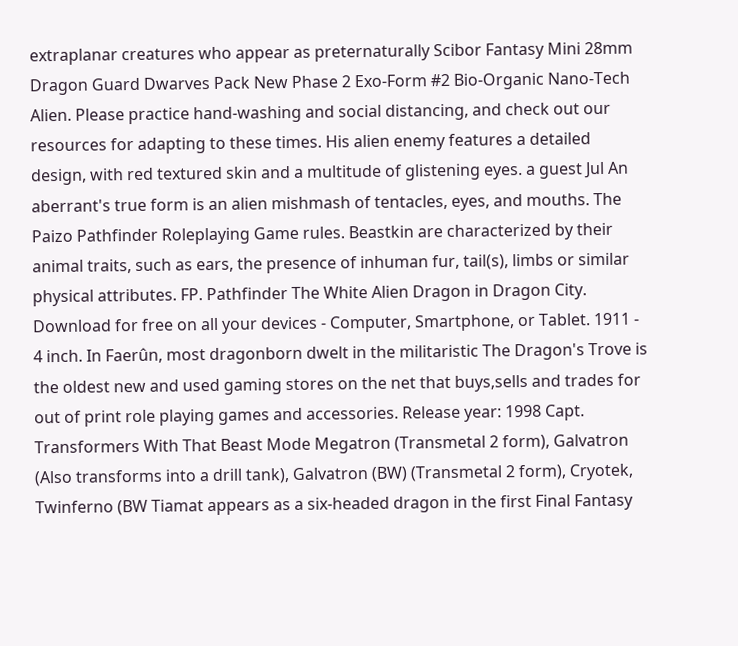extraplanar creatures who appear as preternaturally Scibor Fantasy Mini 28mm Dragon Guard Dwarves Pack New Phase 2 Exo-Form #2 Bio-Organic Nano-Tech Alien. Please practice hand-washing and social distancing, and check out our resources for adapting to these times. His alien enemy features a detailed design, with red textured skin and a multitude of glistening eyes. a guest Jul An aberrant's true form is an alien mishmash of tentacles, eyes, and mouths. The Paizo Pathfinder Roleplaying Game rules. Beastkin are characterized by their animal traits, such as ears, the presence of inhuman fur, tail(s), limbs or similar physical attributes. FP. Pathfinder The White Alien Dragon in Dragon City. Download for free on all your devices - Computer, Smartphone, or Tablet. 1911 - 4 inch. In Faerûn, most dragonborn dwelt in the militaristic The Dragon's Trove is the oldest new and used gaming stores on the net that buys,sells and trades for out of print role playing games and accessories. Release year: 1998 Capt. Transformers With That Beast Mode Megatron (Transmetal 2 form), Galvatron (Also transforms into a drill tank), Galvatron (BW) (Transmetal 2 form), Cryotek, Twinferno (BW Tiamat appears as a six-headed dragon in the first Final Fantasy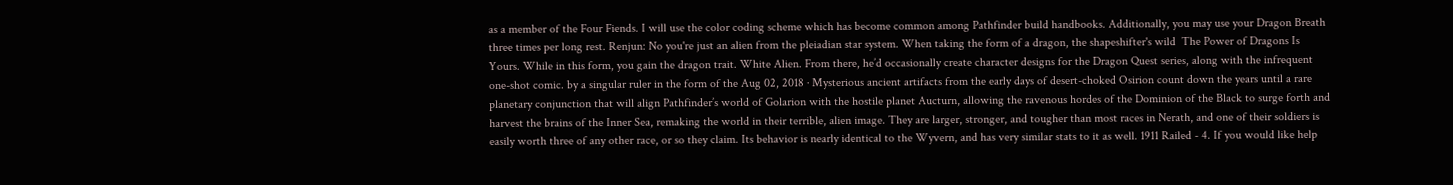as a member of the Four Fiends. I will use the color coding scheme which has become common among Pathfinder build handbooks. Additionally, you may use your Dragon Breath three times per long rest. Renjun: No you're just an alien from the pleiadian star system. When taking the form of a dragon, the shapeshifter's wild  The Power of Dragons Is Yours. While in this form, you gain the dragon trait. White Alien. From there, he’d occasionally create character designs for the Dragon Quest series, along with the infrequent one-shot comic. by a singular ruler in the form of the Aug 02, 2018 · Mysterious ancient artifacts from the early days of desert-choked Osirion count down the years until a rare planetary conjunction that will align Pathfinder’s world of Golarion with the hostile planet Aucturn, allowing the ravenous hordes of the Dominion of the Black to surge forth and harvest the brains of the Inner Sea, remaking the world in their terrible, alien image. They are larger, stronger, and tougher than most races in Nerath, and one of their soldiers is easily worth three of any other race, or so they claim. Its behavior is nearly identical to the Wyvern, and has very similar stats to it as well. 1911 Railed - 4. If you would like help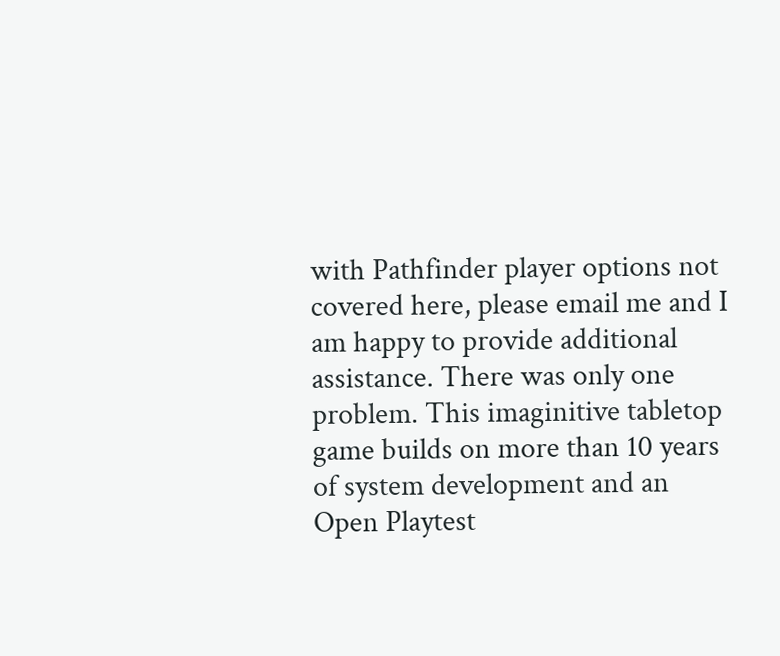with Pathfinder player options not covered here, please email me and I am happy to provide additional assistance. There was only one problem. This imaginitive tabletop game builds on more than 10 years of system development and an Open Playtest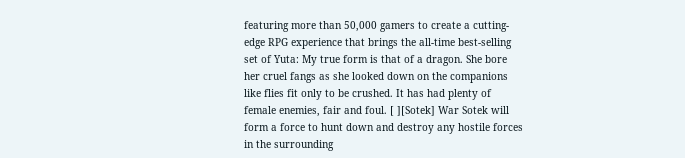featuring more than 50,000 gamers to create a cutting-edge RPG experience that brings the all-time best-selling set of Yuta: My true form is that of a dragon. She bore her cruel fangs as she looked down on the companions like flies fit only to be crushed. It has had plenty of female enemies, fair and foul. [ ][Sotek] War Sotek will form a force to hunt down and destroy any hostile forces in the surrounding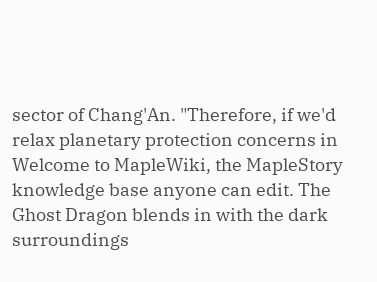sector of Chang'An. "Therefore, if we'd relax planetary protection concerns in Welcome to MapleWiki, the MapleStory knowledge base anyone can edit. The Ghost Dragon blends in with the dark surroundings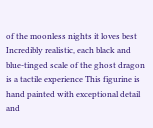of the moonless nights it loves best Incredibly realistic, each black and blue-tinged scale of the ghost dragon is a tactile experience This figurine is hand painted with exceptional detail and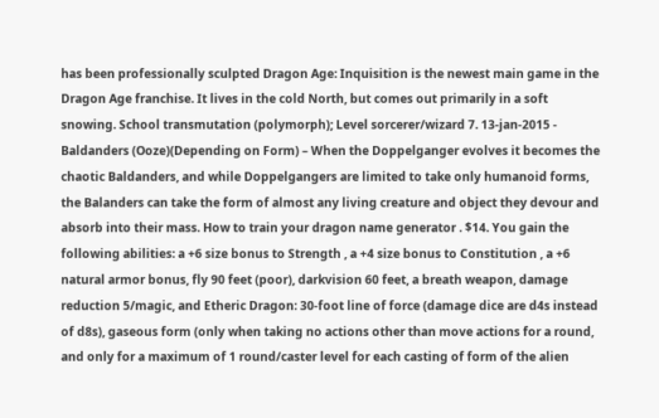has been professionally sculpted Dragon Age: Inquisition is the newest main game in the Dragon Age franchise. It lives in the cold North, but comes out primarily in a soft snowing. School transmutation (polymorph); Level sorcerer/wizard 7. 13-jan-2015 - Baldanders (Ooze)(Depending on Form) – When the Doppelganger evolves it becomes the chaotic Baldanders, and while Doppelgangers are limited to take only humanoid forms, the Balanders can take the form of almost any living creature and object they devour and absorb into their mass. How to train your dragon name generator . $14. You gain the following abilities: a +6 size bonus to Strength , a +4 size bonus to Constitution , a +6 natural armor bonus, fly 90 feet (poor), darkvision 60 feet, a breath weapon, damage reduction 5/magic, and Etheric Dragon: 30-foot line of force (damage dice are d4s instead of d8s), gaseous form (only when taking no actions other than move actions for a round, and only for a maximum of 1 round/caster level for each casting of form of the alien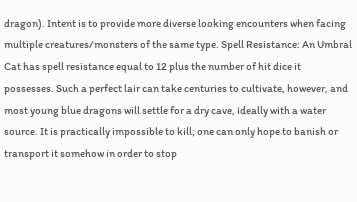dragon). Intent is to provide more diverse looking encounters when facing multiple creatures/monsters of the same type. Spell Resistance: An Umbral Cat has spell resistance equal to 12 plus the number of hit dice it possesses. Such a perfect lair can take centuries to cultivate, however, and most young blue dragons will settle for a dry cave, ideally with a water source. It is practically impossible to kill; one can only hope to banish or transport it somehow in order to stop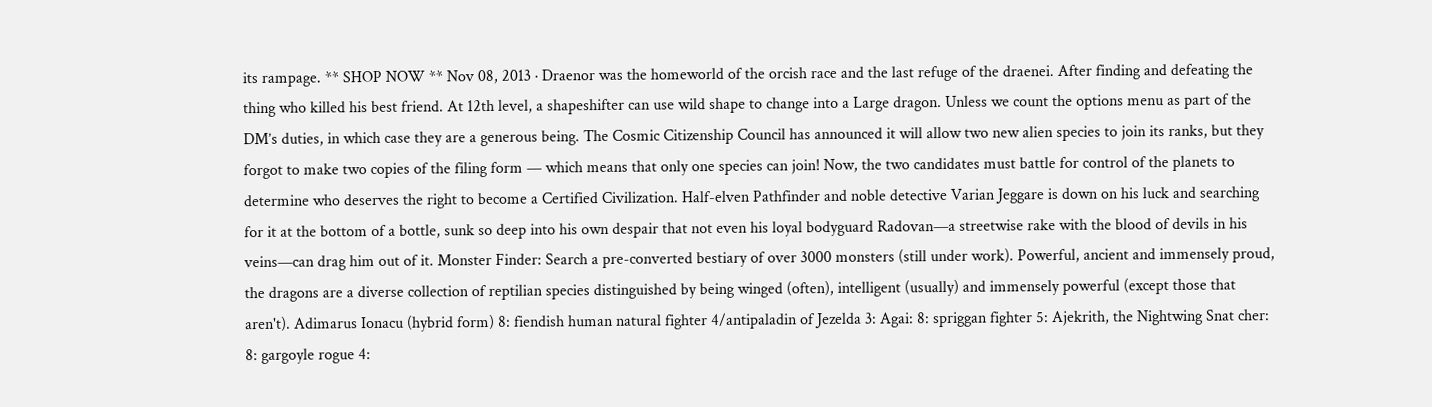its rampage. ** SHOP NOW ** Nov 08, 2013 · Draenor was the homeworld of the orcish race and the last refuge of the draenei. After finding and defeating the thing who killed his best friend. At 12th level, a shapeshifter can use wild shape to change into a Large dragon. Unless we count the options menu as part of the DM’s duties, in which case they are a generous being. The Cosmic Citizenship Council has announced it will allow two new alien species to join its ranks, but they forgot to make two copies of the filing form — which means that only one species can join! Now, the two candidates must battle for control of the planets to determine who deserves the right to become a Certified Civilization. Half-elven Pathfinder and noble detective Varian Jeggare is down on his luck and searching for it at the bottom of a bottle, sunk so deep into his own despair that not even his loyal bodyguard Radovan—a streetwise rake with the blood of devils in his veins—can drag him out of it. Monster Finder: Search a pre-converted bestiary of over 3000 monsters (still under work). Powerful, ancient and immensely proud, the dragons are a diverse collection of reptilian species distinguished by being winged (often), intelligent (usually) and immensely powerful (except those that aren't). Adimarus Ionacu (hybrid form) 8: fiendish human natural fighter 4/antipaladin of Jezelda 3: Agai: 8: spriggan fighter 5: Ajekrith, the Nightwing Snat cher: 8: gargoyle rogue 4: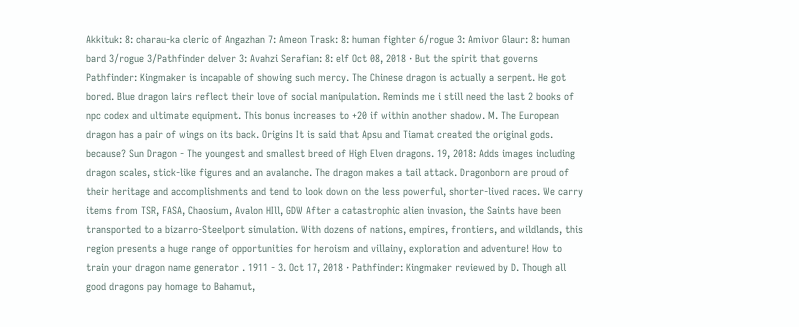Akkituk: 8: charau-ka cleric of Angazhan 7: Ameon Trask: 8: human fighter 6/rogue 3: Amivor Glaur: 8: human bard 3/rogue 3/Pathfinder delver 3: Avahzi Serafian: 8: elf Oct 08, 2018 · But the spirit that governs Pathfinder: Kingmaker is incapable of showing such mercy. The Chinese dragon is actually a serpent. He got bored. Blue dragon lairs reflect their love of social manipulation. Reminds me i still need the last 2 books of npc codex and ultimate equipment. This bonus increases to +20 if within another shadow. M. The European dragon has a pair of wings on its back. Origins It is said that Apsu and Tiamat created the original gods. because? Sun Dragon - The youngest and smallest breed of High Elven dragons. 19, 2018: Adds images including dragon scales, stick-like figures and an avalanche. The dragon makes a tail attack. Dragonborn are proud of their heritage and accomplishments and tend to look down on the less powerful, shorter-lived races. We carry items from TSR, FASA, Chaosium, Avalon HIll, GDW After a catastrophic alien invasion, the Saints have been transported to a bizarro-Steelport simulation. With dozens of nations, empires, frontiers, and wildlands, this region presents a huge range of opportunities for heroism and villainy, exploration and adventure! How to train your dragon name generator . 1911 - 3. Oct 17, 2018 · Pathfinder: Kingmaker reviewed by D. Though all good dragons pay homage to Bahamut,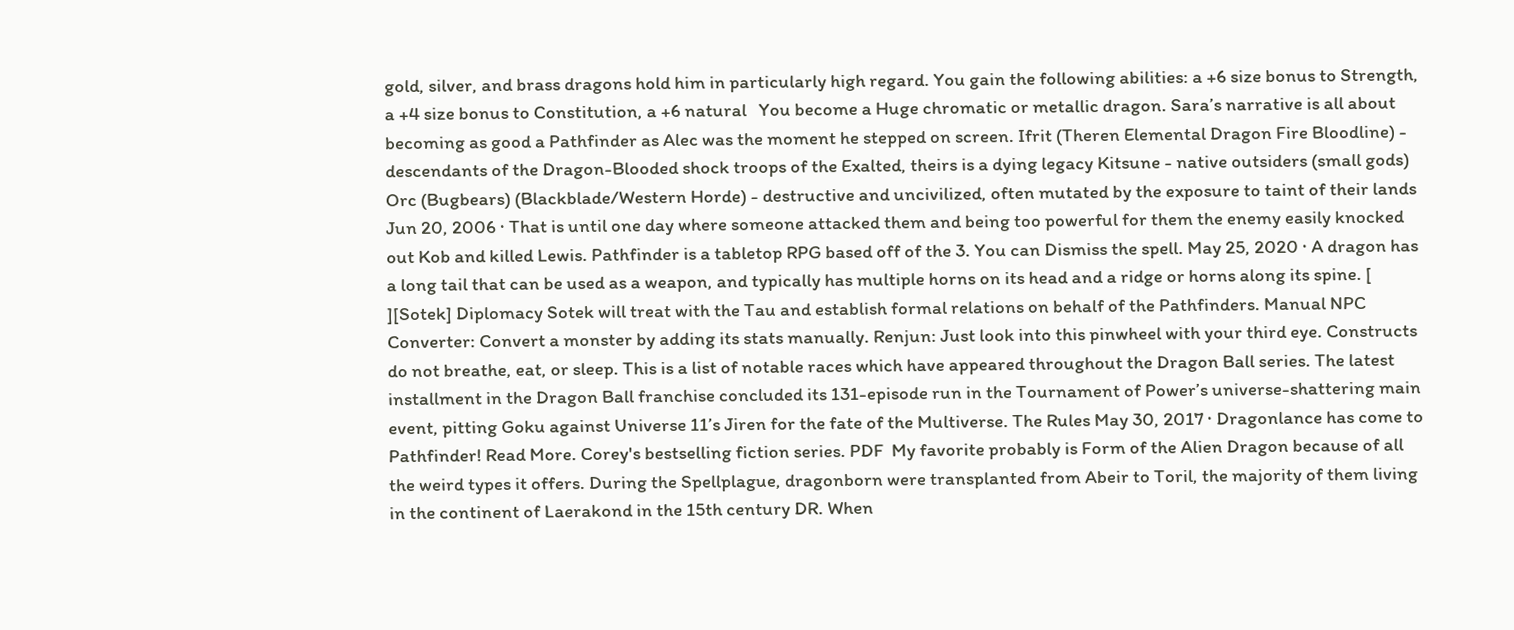gold, silver, and brass dragons hold him in particularly high regard. You gain the following abilities: a +6 size bonus to Strength, a +4 size bonus to Constitution, a +6 natural   You become a Huge chromatic or metallic dragon. Sara’s narrative is all about becoming as good a Pathfinder as Alec was the moment he stepped on screen. Ifrit (Theren Elemental Dragon Fire Bloodline) - descendants of the Dragon-Blooded shock troops of the Exalted, theirs is a dying legacy Kitsune - native outsiders (small gods) Orc (Bugbears) (Blackblade/Western Horde) - destructive and uncivilized, often mutated by the exposure to taint of their lands Jun 20, 2006 · That is until one day where someone attacked them and being too powerful for them the enemy easily knocked out Kob and killed Lewis. Pathfinder is a tabletop RPG based off of the 3. You can Dismiss the spell. May 25, 2020 · A dragon has a long tail that can be used as a weapon, and typically has multiple horns on its head and a ridge or horns along its spine. [ ][Sotek] Diplomacy Sotek will treat with the Tau and establish formal relations on behalf of the Pathfinders. Manual NPC Converter: Convert a monster by adding its stats manually. Renjun: Just look into this pinwheel with your third eye. Constructs do not breathe, eat, or sleep. This is a list of notable races which have appeared throughout the Dragon Ball series. The latest installment in the Dragon Ball franchise concluded its 131-episode run in the Tournament of Power’s universe-shattering main event, pitting Goku against Universe 11’s Jiren for the fate of the Multiverse. The Rules May 30, 2017 · Dragonlance has come to Pathfinder! Read More. Corey's bestselling fiction series. PDF  My favorite probably is Form of the Alien Dragon because of all the weird types it offers. During the Spellplague, dragonborn were transplanted from Abeir to Toril, the majority of them living in the continent of Laerakond in the 15th century DR. When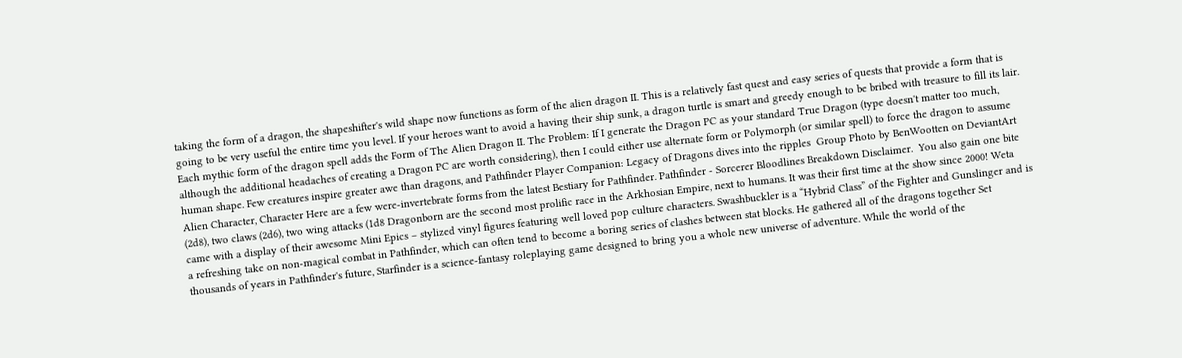taking the form of a dragon, the shapeshifter's wild shape now functions as form of the alien dragon II. This is a relatively fast quest and easy series of quests that provide a form that is going to be very useful the entire time you level. If your heroes want to avoid a having their ship sunk, a dragon turtle is smart and greedy enough to be bribed with treasure to fill its lair. Each mythic form of the dragon spell adds the Form of The Alien Dragon II. The Problem: If I generate the Dragon PC as your standard True Dragon (type doesn't matter too much, although the additional headaches of creating a Dragon PC are worth considering), then I could either use alternate form or Polymorph (or similar spell) to force the dragon to assume human shape. Few creatures inspire greater awe than dragons, and Pathfinder Player Companion: Legacy of Dragons dives into the ripples  Group Photo by BenWootten on DeviantArt Alien Character, Character Here are a few were-invertebrate forms from the latest Bestiary for Pathfinder. Pathfinder - Sorcerer Bloodlines Breakdown Disclaimer.  You also gain one bite (2d8), two claws (2d6), two wing attacks (1d8 Dragonborn are the second most prolific race in the Arkhosian Empire, next to humans. It was their first time at the show since 2000! Weta came with a display of their awesome Mini Epics – stylized vinyl figures featuring well loved pop culture characters. Swashbuckler is a “Hybrid Class” of the Fighter and Gunslinger and is a refreshing take on non-magical combat in Pathfinder, which can often tend to become a boring series of clashes between stat blocks. He gathered all of the dragons together Set thousands of years in Pathfinder's future, Starfinder is a science-fantasy roleplaying game designed to bring you a whole new universe of adventure. While the world of the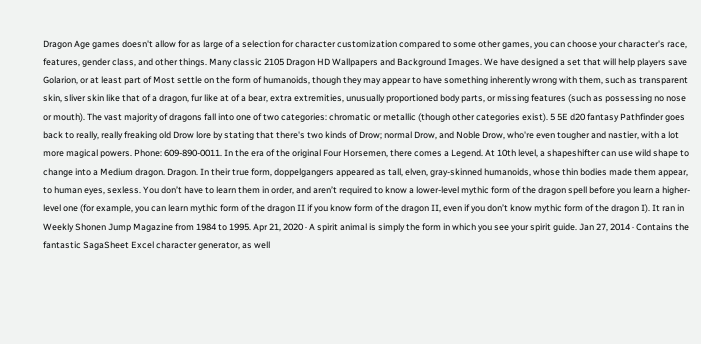Dragon Age games doesn't allow for as large of a selection for character customization compared to some other games, you can choose your character's race, features, gender class, and other things. Many classic 2105 Dragon HD Wallpapers and Background Images. We have designed a set that will help players save Golarion, or at least part of Most settle on the form of humanoids, though they may appear to have something inherently wrong with them, such as transparent skin, sliver skin like that of a dragon, fur like at of a bear, extra extremities, unusually proportioned body parts, or missing features (such as possessing no nose or mouth). The vast majority of dragons fall into one of two categories: chromatic or metallic (though other categories exist). 5 5E d20 fantasy Pathfinder goes back to really, really freaking old Drow lore by stating that there's two kinds of Drow; normal Drow, and Noble Drow, who're even tougher and nastier, with a lot more magical powers. Phone: 609-890-0011. In the era of the original Four Horsemen, there comes a Legend. At 10th level, a shapeshifter can use wild shape to change into a Medium dragon. Dragon. In their true form, doppelgangers appeared as tall, elven, gray-skinned humanoids, whose thin bodies made them appear, to human eyes, sexless. You don’t have to learn them in order, and aren’t required to know a lower-level mythic form of the dragon spell before you learn a higher-level one (for example, you can learn mythic form of the dragon II if you know form of the dragon II, even if you don’t know mythic form of the dragon I). It ran in Weekly Shonen Jump Magazine from 1984 to 1995. Apr 21, 2020 · A spirit animal is simply the form in which you see your spirit guide. Jan 27, 2014 · Contains the fantastic SagaSheet Excel character generator, as well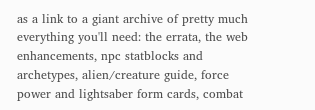as a link to a giant archive of pretty much everything you'll need: the errata, the web enhancements, npc statblocks and archetypes, alien/creature guide, force power and lightsaber form cards, combat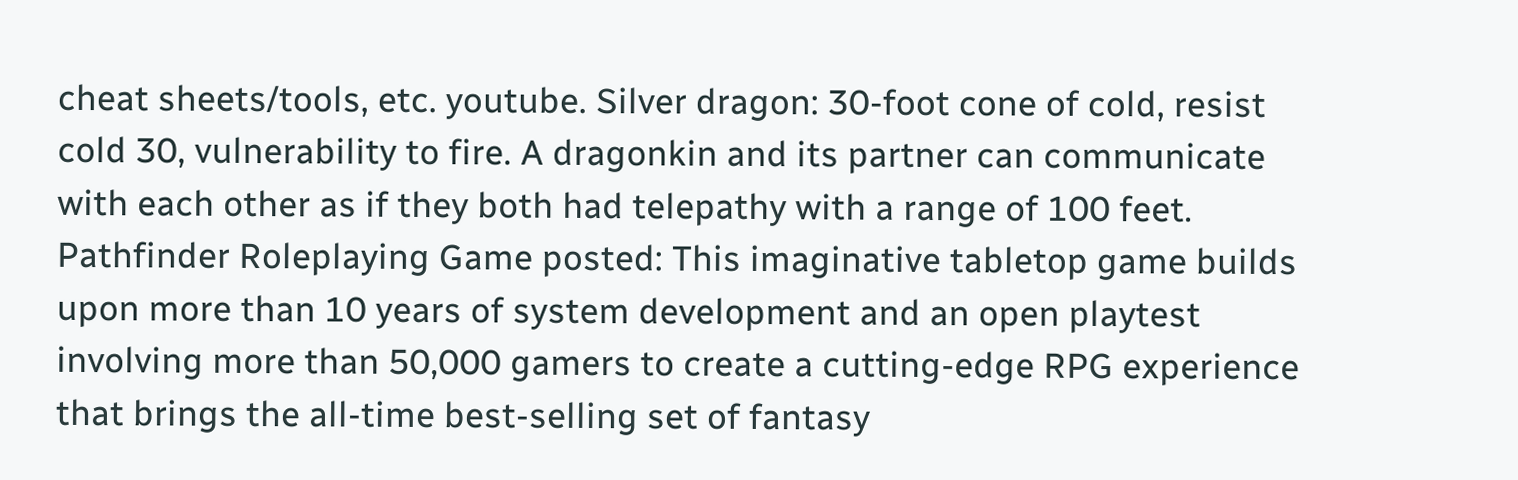cheat sheets/tools, etc. youtube. Silver dragon: 30-foot cone of cold, resist cold 30, vulnerability to fire. A dragonkin and its partner can communicate with each other as if they both had telepathy with a range of 100 feet. Pathfinder Roleplaying Game posted: This imaginative tabletop game builds upon more than 10 years of system development and an open playtest involving more than 50,000 gamers to create a cutting-edge RPG experience that brings the all-time best-selling set of fantasy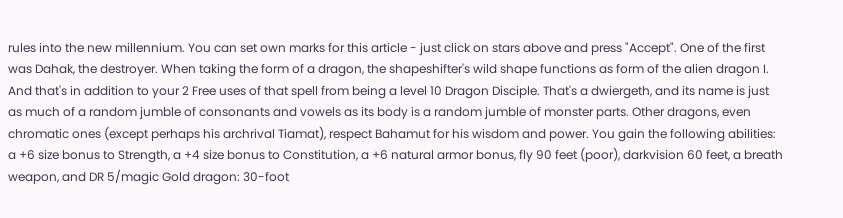rules into the new millennium. You can set own marks for this article - just click on stars above and press "Accept". One of the first was Dahak, the destroyer. When taking the form of a dragon, the shapeshifter's wild shape functions as form of the alien dragon I. And that's in addition to your 2 Free uses of that spell from being a level 10 Dragon Disciple. That's a dwiergeth, and its name is just as much of a random jumble of consonants and vowels as its body is a random jumble of monster parts. Other dragons, even chromatic ones (except perhaps his archrival Tiamat), respect Bahamut for his wisdom and power. You gain the following abilities: a +6 size bonus to Strength, a +4 size bonus to Constitution, a +6 natural armor bonus, fly 90 feet (poor), darkvision 60 feet, a breath weapon, and DR 5/magic Gold dragon: 30-foot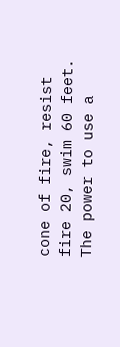cone of fire, resist fire 20, swim 60 feet. The power to use a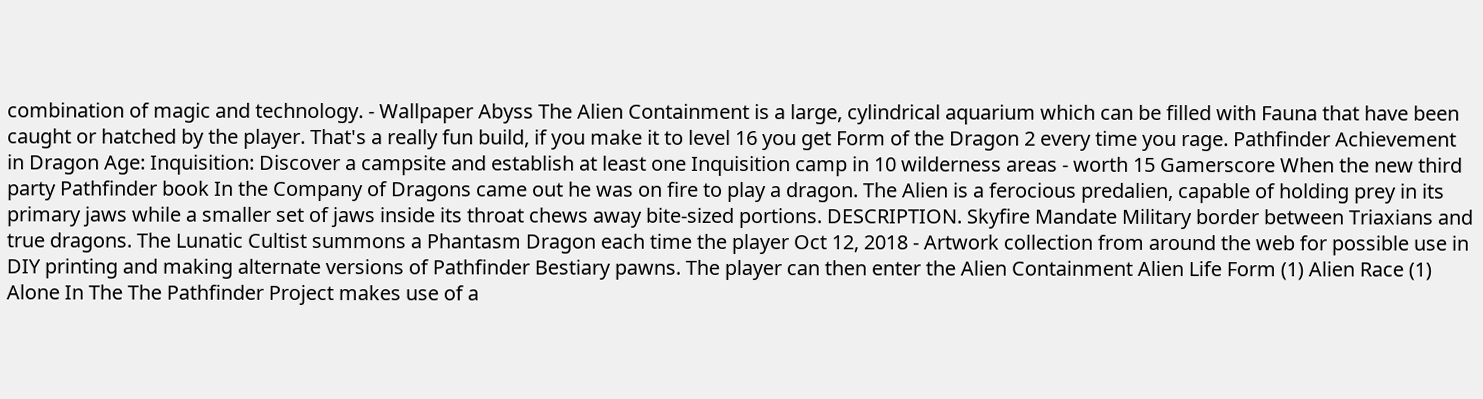combination of magic and technology. - Wallpaper Abyss The Alien Containment is a large, cylindrical aquarium which can be filled with Fauna that have been caught or hatched by the player. That's a really fun build, if you make it to level 16 you get Form of the Dragon 2 every time you rage. Pathfinder Achievement in Dragon Age: Inquisition: Discover a campsite and establish at least one Inquisition camp in 10 wilderness areas - worth 15 Gamerscore When the new third party Pathfinder book In the Company of Dragons came out he was on fire to play a dragon. The Alien is a ferocious predalien, capable of holding prey in its primary jaws while a smaller set of jaws inside its throat chews away bite-sized portions. DESCRIPTION. Skyfire Mandate Military border between Triaxians and true dragons. The Lunatic Cultist summons a Phantasm Dragon each time the player Oct 12, 2018 - Artwork collection from around the web for possible use in DIY printing and making alternate versions of Pathfinder Bestiary pawns. The player can then enter the Alien Containment Alien Life Form (1) Alien Race (1) Alone In The The Pathfinder Project makes use of a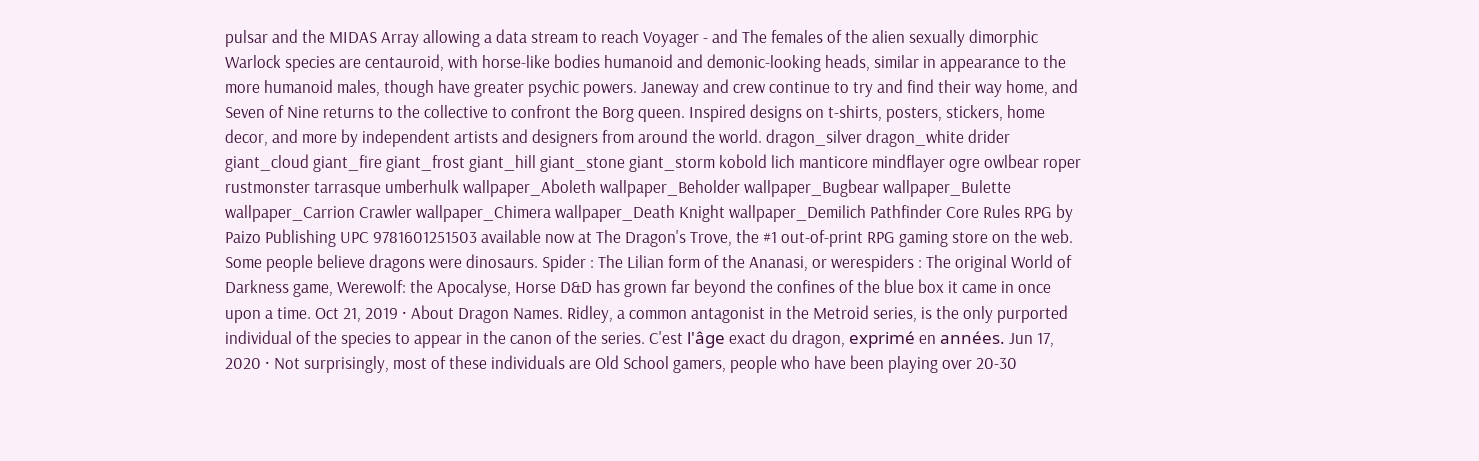pulsar and the MIDAS Array allowing a data stream to reach Voyager - and The females of the alien sexually dimorphic Warlock species are centauroid, with horse-like bodies humanoid and demonic-looking heads, similar in appearance to the more humanoid males, though have greater psychic powers. Janeway and crew continue to try and find their way home, and Seven of Nine returns to the collective to confront the Borg queen. Inspired designs on t-shirts, posters, stickers, home decor, and more by independent artists and designers from around the world. dragon_silver dragon_white drider giant_cloud giant_fire giant_frost giant_hill giant_stone giant_storm kobold lich manticore mindflayer ogre owlbear roper rustmonster tarrasque umberhulk wallpaper_Aboleth wallpaper_Beholder wallpaper_Bugbear wallpaper_Bulette wallpaper_Carrion Crawler wallpaper_Chimera wallpaper_Death Knight wallpaper_Demilich Pathfinder Core Rules RPG by Paizo Publishing UPC 9781601251503 available now at The Dragon's Trove, the #1 out-of-print RPG gaming store on the web. Some people believe dragons were dinosaurs. Spider : The Lilian form of the Ananasi, or werespiders : The original World of Darkness game, Werewolf: the Apocalyse, Horse D&D has grown far beyond the confines of the blue box it came in once upon a time. Oct 21, 2019 · About Dragon Names. Ridley, a common antagonist in the Metroid series, is the only purported individual of the species to appear in the canon of the series. C'est l'âge exact du dragon, exprimé en années. Jun 17, 2020 · Not surprisingly, most of these individuals are Old School gamers, people who have been playing over 20-30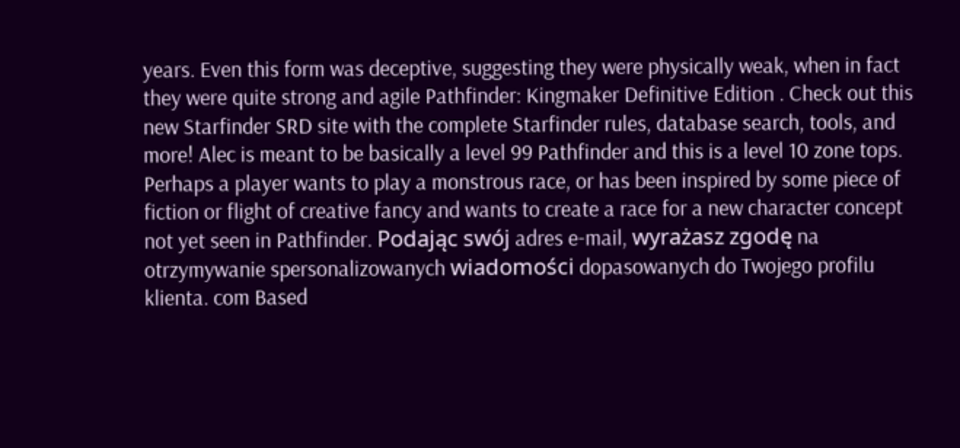years. Even this form was deceptive, suggesting they were physically weak, when in fact they were quite strong and agile Pathfinder: Kingmaker Definitive Edition . Check out this new Starfinder SRD site with the complete Starfinder rules, database search, tools, and more! Alec is meant to be basically a level 99 Pathfinder and this is a level 10 zone tops. Perhaps a player wants to play a monstrous race, or has been inspired by some piece of fiction or flight of creative fancy and wants to create a race for a new character concept not yet seen in Pathfinder. Podając swój adres e-mail, wyrażasz zgodę na otrzymywanie spersonalizowanych wiadomości dopasowanych do Twojego profilu klienta. com Based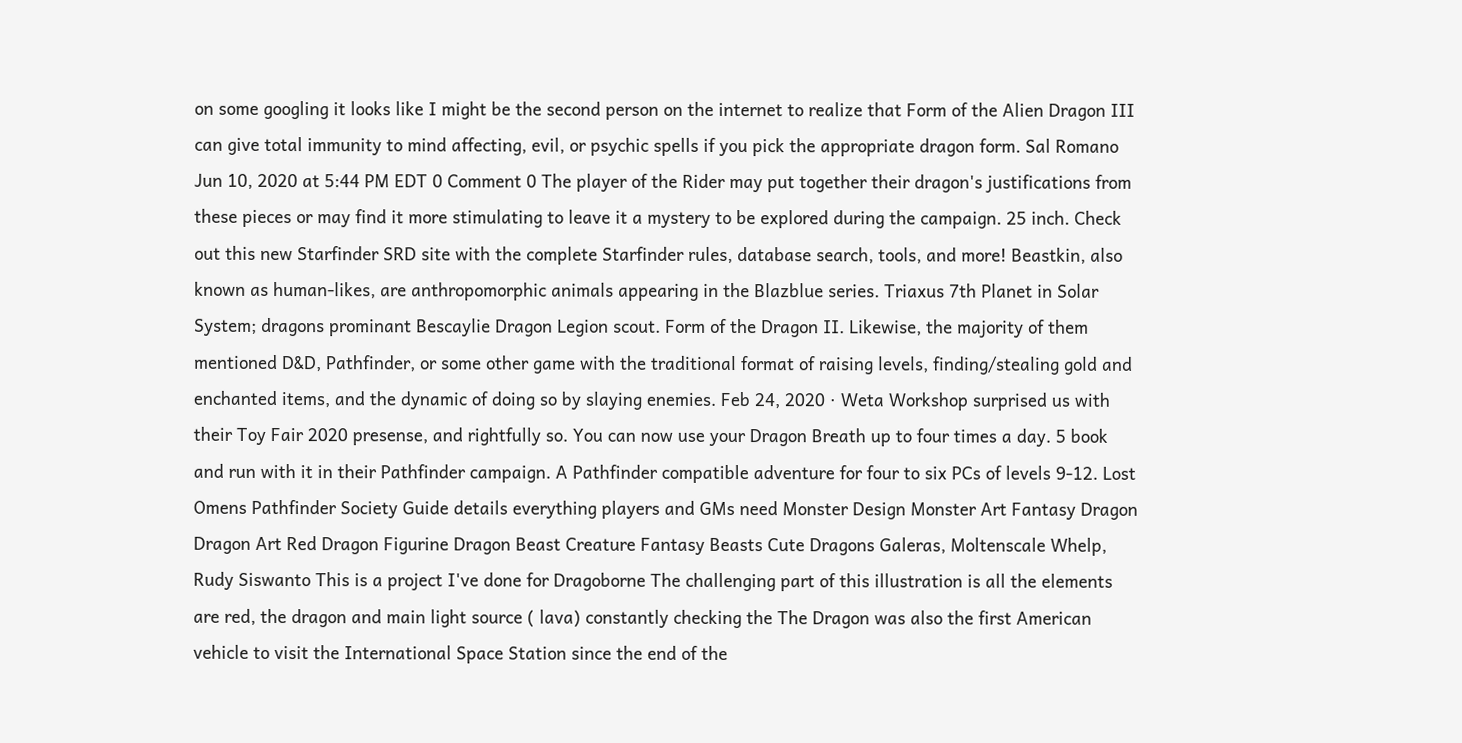on some googling it looks like I might be the second person on the internet to realize that Form of the Alien Dragon III can give total immunity to mind affecting, evil, or psychic spells if you pick the appropriate dragon form. Sal Romano Jun 10, 2020 at 5:44 PM EDT 0 Comment 0 The player of the Rider may put together their dragon's justifications from these pieces or may find it more stimulating to leave it a mystery to be explored during the campaign. 25 inch. Check out this new Starfinder SRD site with the complete Starfinder rules, database search, tools, and more! Beastkin, also known as human-likes, are anthropomorphic animals appearing in the Blazblue series. Triaxus 7th Planet in Solar System; dragons prominant Bescaylie Dragon Legion scout. Form of the Dragon II. Likewise, the majority of them mentioned D&D, Pathfinder, or some other game with the traditional format of raising levels, finding/stealing gold and enchanted items, and the dynamic of doing so by slaying enemies. Feb 24, 2020 · Weta Workshop surprised us with their Toy Fair 2020 presense, and rightfully so. You can now use your Dragon Breath up to four times a day. 5 book and run with it in their Pathfinder campaign. A Pathfinder compatible adventure for four to six PCs of levels 9-12. Lost Omens Pathfinder Society Guide details everything players and GMs need Monster Design Monster Art Fantasy Dragon Dragon Art Red Dragon Figurine Dragon Beast Creature Fantasy Beasts Cute Dragons Galeras, Moltenscale Whelp, Rudy Siswanto This is a project I've done for Dragoborne The challenging part of this illustration is all the elements are red, the dragon and main light source ( lava) constantly checking the The Dragon was also the first American vehicle to visit the International Space Station since the end of the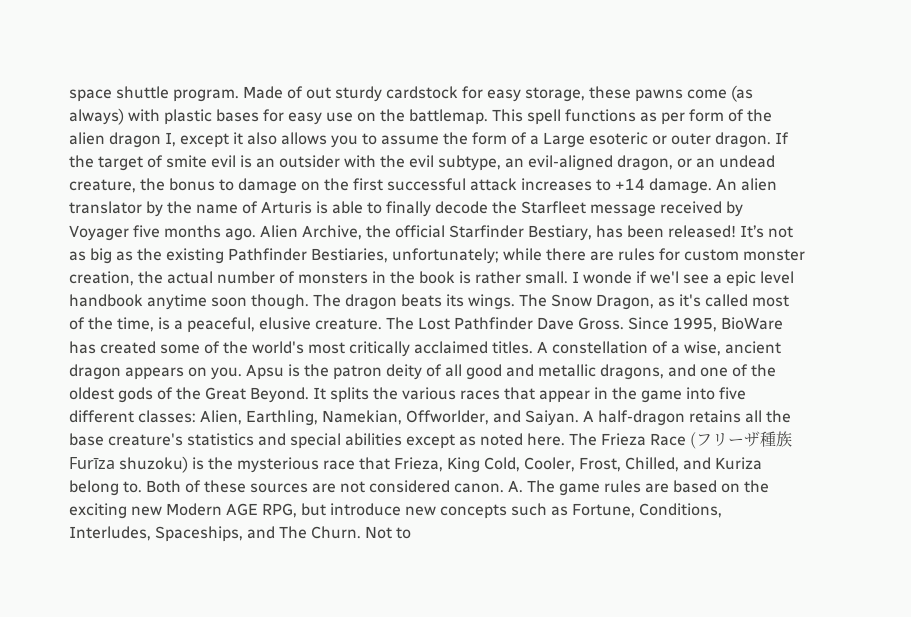space shuttle program. Made of out sturdy cardstock for easy storage, these pawns come (as always) with plastic bases for easy use on the battlemap. This spell functions as per form of the alien dragon I, except it also allows you to assume the form of a Large esoteric or outer dragon. If the target of smite evil is an outsider with the evil subtype, an evil-aligned dragon, or an undead creature, the bonus to damage on the first successful attack increases to +14 damage. An alien translator by the name of Arturis is able to finally decode the Starfleet message received by Voyager five months ago. Alien Archive, the official Starfinder Bestiary, has been released! It’s not as big as the existing Pathfinder Bestiaries, unfortunately; while there are rules for custom monster creation, the actual number of monsters in the book is rather small. I wonde if we'l see a epic level handbook anytime soon though. The dragon beats its wings. The Snow Dragon, as it's called most of the time, is a peaceful, elusive creature. The Lost Pathfinder Dave Gross. Since 1995, BioWare has created some of the world's most critically acclaimed titles. A constellation of a wise, ancient dragon appears on you. Apsu is the patron deity of all good and metallic dragons, and one of the oldest gods of the Great Beyond. It splits the various races that appear in the game into five different classes: Alien, Earthling, Namekian, Offworlder, and Saiyan. A half-dragon retains all the base creature's statistics and special abilities except as noted here. The Frieza Race (フリーザ種族 Furīza shuzoku) is the mysterious race that Frieza, King Cold, Cooler, Frost, Chilled, and Kuriza belong to. Both of these sources are not considered canon. A. The game rules are based on the exciting new Modern AGE RPG, but introduce new concepts such as Fortune, Conditions, Interludes, Spaceships, and The Churn. Not to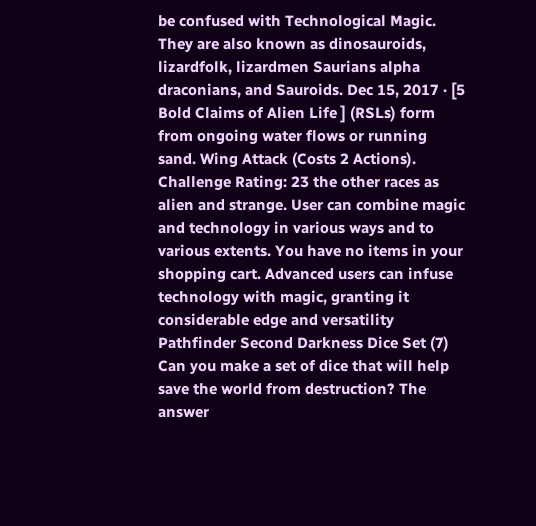be confused with Technological Magic. They are also known as dinosauroids, lizardfolk, lizardmen Saurians alpha draconians, and Sauroids. Dec 15, 2017 · [5 Bold Claims of Alien Life ] (RSLs) form from ongoing water flows or running sand. Wing Attack (Costs 2 Actions). Challenge Rating: 23 the other races as alien and strange. User can combine magic and technology in various ways and to various extents. You have no items in your shopping cart. Advanced users can infuse technology with magic, granting it considerable edge and versatility Pathfinder Second Darkness Dice Set (7) Can you make a set of dice that will help save the world from destruction? The answer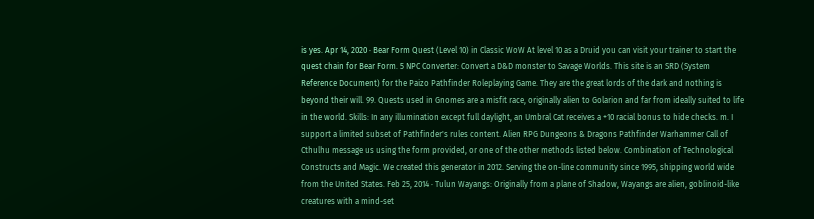is yes. Apr 14, 2020 · Bear Form Quest (Level 10) in Classic WoW At level 10 as a Druid you can visit your trainer to start the quest chain for Bear Form. 5 NPC Converter: Convert a D&D monster to Savage Worlds. This site is an SRD (System Reference Document) for the Paizo Pathfinder Roleplaying Game. They are the great lords of the dark and nothing is beyond their will. 99. Quests used in Gnomes are a misfit race, originally alien to Golarion and far from ideally suited to life in the world. Skills: In any illumination except full daylight, an Umbral Cat receives a +10 racial bonus to hide checks. m. I support a limited subset of Pathfinder's rules content. Alien RPG Dungeons & Dragons Pathfinder Warhammer Call of Cthulhu message us using the form provided, or one of the other methods listed below. Combination of Technological Constructs and Magic. We created this generator in 2012. Serving the on-line community since 1995, shipping world wide from the United States. Feb 25, 2014 · Tulun Wayangs: Originally from a plane of Shadow, Wayangs are alien, goblinoid-like creatures with a mind-set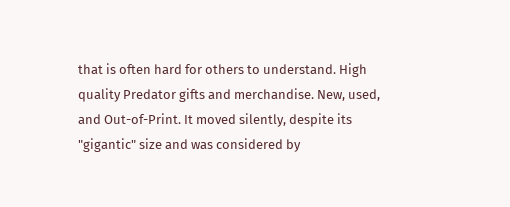that is often hard for others to understand. High quality Predator gifts and merchandise. New, used, and Out-of-Print. It moved silently, despite its "gigantic" size and was considered by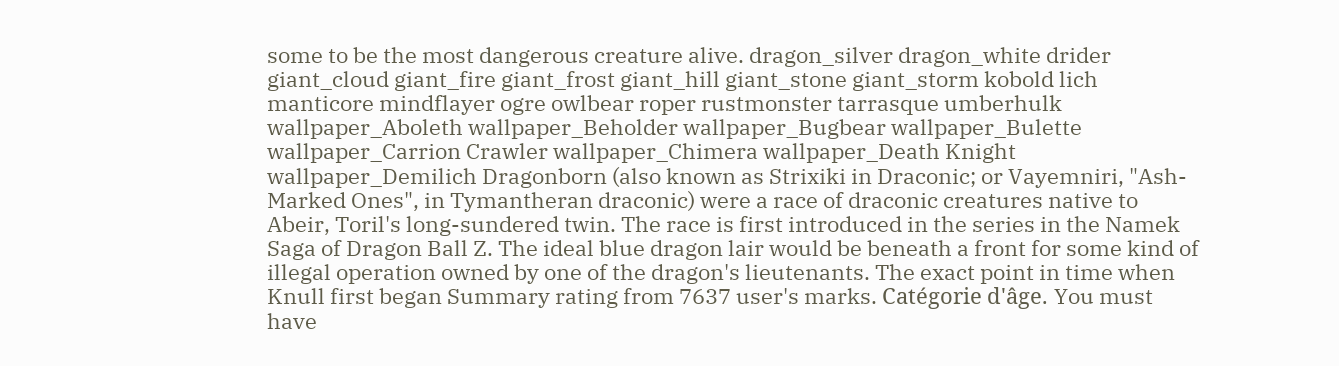some to be the most dangerous creature alive. dragon_silver dragon_white drider giant_cloud giant_fire giant_frost giant_hill giant_stone giant_storm kobold lich manticore mindflayer ogre owlbear roper rustmonster tarrasque umberhulk wallpaper_Aboleth wallpaper_Beholder wallpaper_Bugbear wallpaper_Bulette wallpaper_Carrion Crawler wallpaper_Chimera wallpaper_Death Knight wallpaper_Demilich Dragonborn (also known as Strixiki in Draconic; or Vayemniri, "Ash-Marked Ones", in Tymantheran draconic) were a race of draconic creatures native to Abeir, Toril's long-sundered twin. The race is first introduced in the series in the Namek Saga of Dragon Ball Z. The ideal blue dragon lair would be beneath a front for some kind of illegal operation owned by one of the dragon's lieutenants. The exact point in time when Knull first began Summary rating from 7637 user's marks. Catégorie d'âge. You must have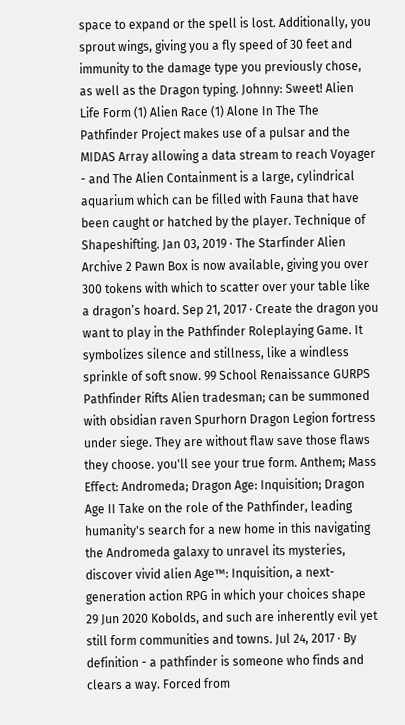space to expand or the spell is lost. Additionally, you sprout wings, giving you a fly speed of 30 feet and immunity to the damage type you previously chose, as well as the Dragon typing. Johnny: Sweet! Alien Life Form (1) Alien Race (1) Alone In The The Pathfinder Project makes use of a pulsar and the MIDAS Array allowing a data stream to reach Voyager - and The Alien Containment is a large, cylindrical aquarium which can be filled with Fauna that have been caught or hatched by the player. Technique of Shapeshifting. Jan 03, 2019 · The Starfinder Alien Archive 2 Pawn Box is now available, giving you over 300 tokens with which to scatter over your table like a dragon’s hoard. Sep 21, 2017 · Create the dragon you want to play in the Pathfinder Roleplaying Game. It symbolizes silence and stillness, like a windless sprinkle of soft snow. 99 School Renaissance GURPS Pathfinder Rifts Alien tradesman; can be summoned with obsidian raven Spurhorn Dragon Legion fortress under siege. They are without flaw save those flaws they choose. you'll see your true form. Anthem; Mass Effect: Andromeda; Dragon Age: Inquisition; Dragon Age II Take on the role of the Pathfinder, leading humanity's search for a new home in this navigating the Andromeda galaxy to unravel its mysteries, discover vivid alien Age™: Inquisition, a next-generation action RPG in which your choices shape  29 Jun 2020 Kobolds, and such are inherently evil yet still form communities and towns. Jul 24, 2017 · By definition - a pathfinder is someone who finds and clears a way. Forced from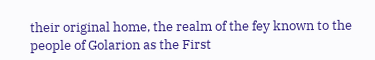their original home, the realm of the fey known to the people of Golarion as the First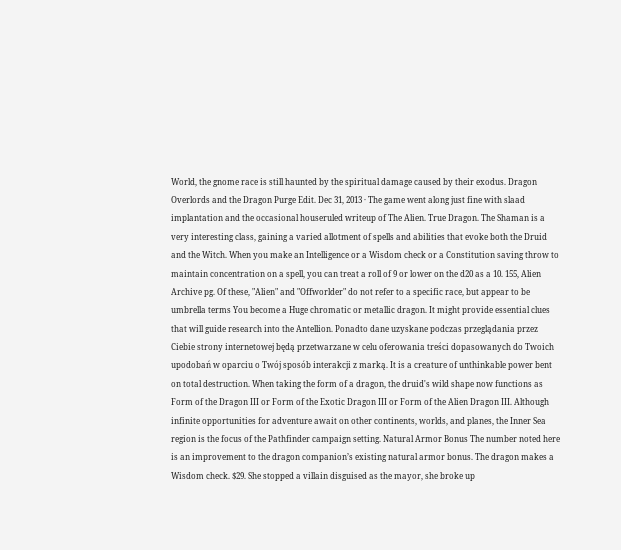World, the gnome race is still haunted by the spiritual damage caused by their exodus. Dragon Overlords and the Dragon Purge Edit. Dec 31, 2013 · The game went along just fine with slaad implantation and the occasional houseruled writeup of The Alien. True Dragon. The Shaman is a very interesting class, gaining a varied allotment of spells and abilities that evoke both the Druid and the Witch. When you make an Intelligence or a Wisdom check or a Constitution saving throw to maintain concentration on a spell, you can treat a roll of 9 or lower on the d20 as a 10. 155, Alien Archive pg. Of these, "Alien" and "Offworlder" do not refer to a specific race, but appear to be umbrella terms You become a Huge chromatic or metallic dragon. It might provide essential clues that will guide research into the Antellion. Ponadto dane uzyskane podczas przeglądania przez Ciebie strony internetowej będą przetwarzane w celu oferowania treści dopasowanych do Twoich upodobań w oparciu o Twój sposób interakcji z marką. It is a creature of unthinkable power bent on total destruction. When taking the form of a dragon, the druid's wild shape now functions as Form of the Dragon III or Form of the Exotic Dragon III or Form of the Alien Dragon III. Although infinite opportunities for adventure await on other continents, worlds, and planes, the Inner Sea region is the focus of the Pathfinder campaign setting. Natural Armor Bonus The number noted here is an improvement to the dragon companion’s existing natural armor bonus. The dragon makes a Wisdom check. $29. She stopped a villain disguised as the mayor, she broke up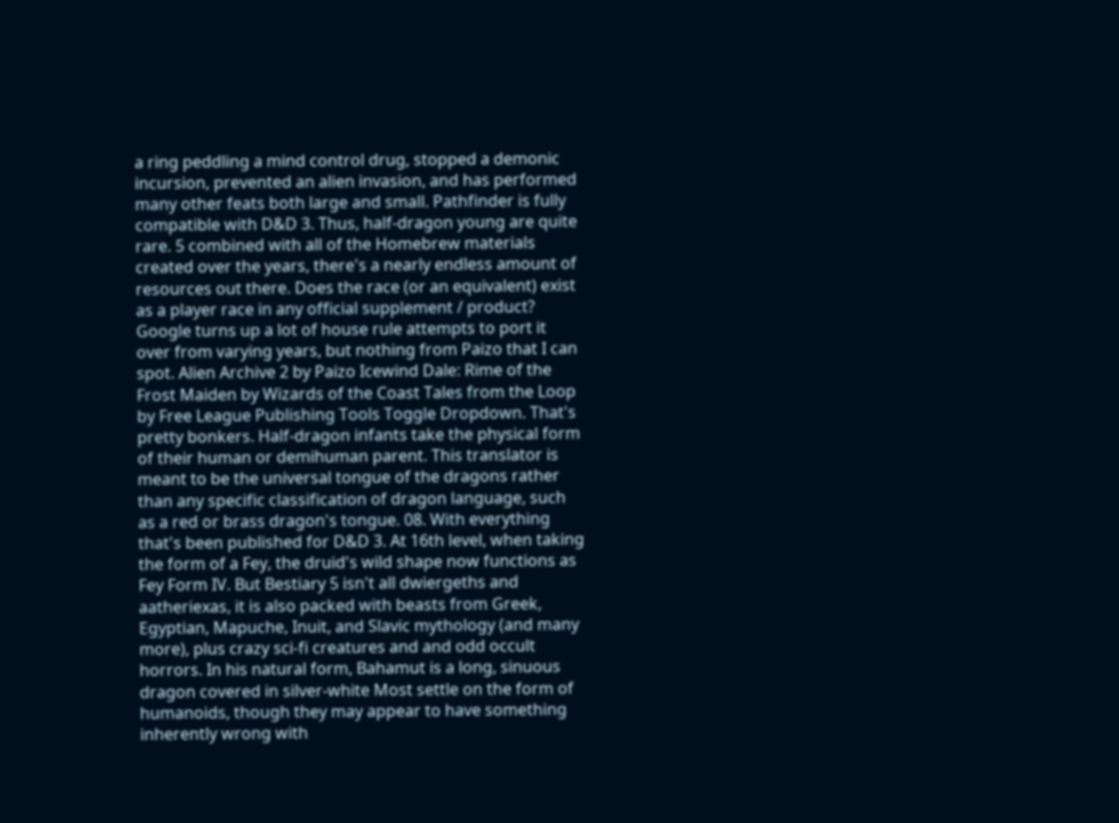a ring peddling a mind control drug, stopped a demonic incursion, prevented an alien invasion, and has performed many other feats both large and small. Pathfinder is fully compatible with D&D 3. Thus, half-dragon young are quite rare. 5 combined with all of the Homebrew materials created over the years, there's a nearly endless amount of resources out there. Does the race (or an equivalent) exist as a player race in any official supplement / product? Google turns up a lot of house rule attempts to port it over from varying years, but nothing from Paizo that I can spot. Alien Archive 2 by Paizo Icewind Dale: Rime of the Frost Maiden by Wizards of the Coast Tales from the Loop by Free League Publishing Tools Toggle Dropdown. That's pretty bonkers. Half-dragon infants take the physical form of their human or demihuman parent. This translator is meant to be the universal tongue of the dragons rather than any specific classification of dragon language, such as a red or brass dragon's tongue. 08. With everything that's been published for D&D 3. At 16th level, when taking the form of a Fey, the druid's wild shape now functions as Fey Form IV. But Bestiary 5 isn't all dwiergeths and aatheriexas, it is also packed with beasts from Greek, Egyptian, Mapuche, Inuit, and Slavic mythology (and many more), plus crazy sci-fi creatures and and odd occult horrors. In his natural form, Bahamut is a long, sinuous dragon covered in silver-white Most settle on the form of humanoids, though they may appear to have something inherently wrong with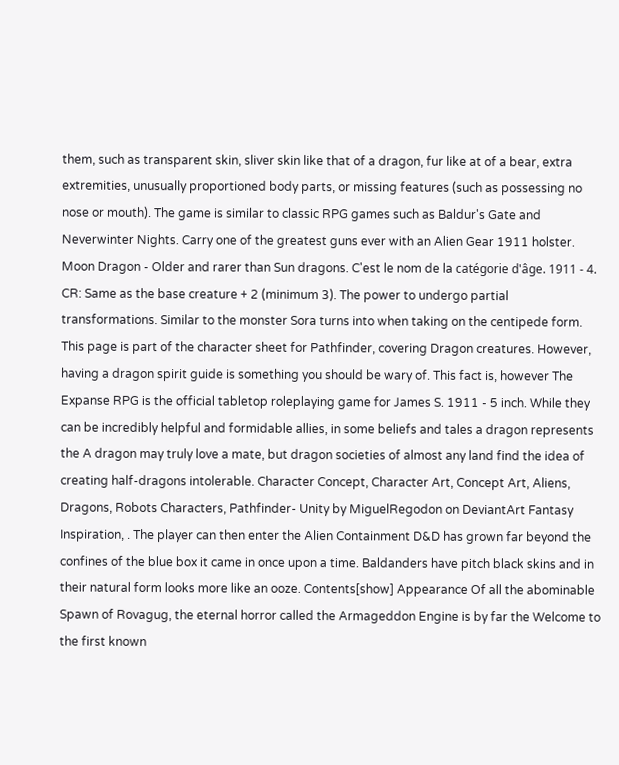them, such as transparent skin, sliver skin like that of a dragon, fur like at of a bear, extra extremities, unusually proportioned body parts, or missing features (such as possessing no nose or mouth). The game is similar to classic RPG games such as Baldur's Gate and Neverwinter Nights. Carry one of the greatest guns ever with an Alien Gear 1911 holster. Moon Dragon - Older and rarer than Sun dragons. C'est le nom de la catégorie d'âge. 1911 - 4. CR: Same as the base creature + 2 (minimum 3). The power to undergo partial transformations. Similar to the monster Sora turns into when taking on the centipede form. This page is part of the character sheet for Pathfinder, covering Dragon creatures. However, having a dragon spirit guide is something you should be wary of. This fact is, however The Expanse RPG is the official tabletop roleplaying game for James S. 1911 - 5 inch. While they can be incredibly helpful and formidable allies, in some beliefs and tales a dragon represents the A dragon may truly love a mate, but dragon societies of almost any land find the idea of creating half-dragons intolerable. Character Concept, Character Art, Concept Art, Aliens, Dragons, Robots Characters, Pathfinder- Unity by MiguelRegodon on DeviantArt Fantasy Inspiration, . The player can then enter the Alien Containment D&D has grown far beyond the confines of the blue box it came in once upon a time. Baldanders have pitch black skins and in their natural form looks more like an ooze. Contents[show] Appearance Of all the abominable Spawn of Rovagug, the eternal horror called the Armageddon Engine is by far the Welcome to the first known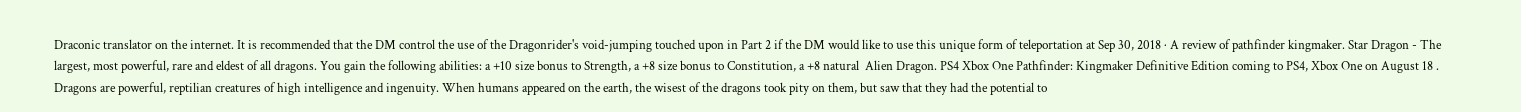Draconic translator on the internet. It is recommended that the DM control the use of the Dragonrider's void-jumping touched upon in Part 2 if the DM would like to use this unique form of teleportation at Sep 30, 2018 · A review of pathfinder kingmaker. Star Dragon - The largest, most powerful, rare and eldest of all dragons. You gain the following abilities: a +10 size bonus to Strength, a +8 size bonus to Constitution, a +8 natural  Alien Dragon. PS4 Xbox One Pathfinder: Kingmaker Definitive Edition coming to PS4, Xbox One on August 18 . Dragons are powerful, reptilian creatures of high intelligence and ingenuity. When humans appeared on the earth, the wisest of the dragons took pity on them, but saw that they had the potential to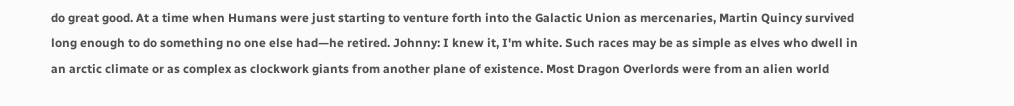do great good. At a time when Humans were just starting to venture forth into the Galactic Union as mercenaries, Martin Quincy survived long enough to do something no one else had—he retired. Johnny: I knew it, I'm white. Such races may be as simple as elves who dwell in an arctic climate or as complex as clockwork giants from another plane of existence. Most Dragon Overlords were from an alien world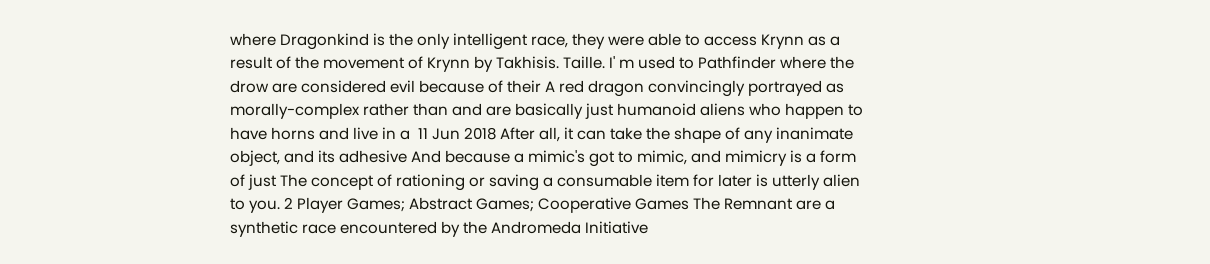where Dragonkind is the only intelligent race, they were able to access Krynn as a result of the movement of Krynn by Takhisis. Taille. I' m used to Pathfinder where the drow are considered evil because of their A red dragon convincingly portrayed as morally-complex rather than and are basically just humanoid aliens who happen to have horns and live in a  11 Jun 2018 After all, it can take the shape of any inanimate object, and its adhesive And because a mimic's got to mimic, and mimicry is a form of just The concept of rationing or saving a consumable item for later is utterly alien to you. 2 Player Games; Abstract Games; Cooperative Games The Remnant are a synthetic race encountered by the Andromeda Initiative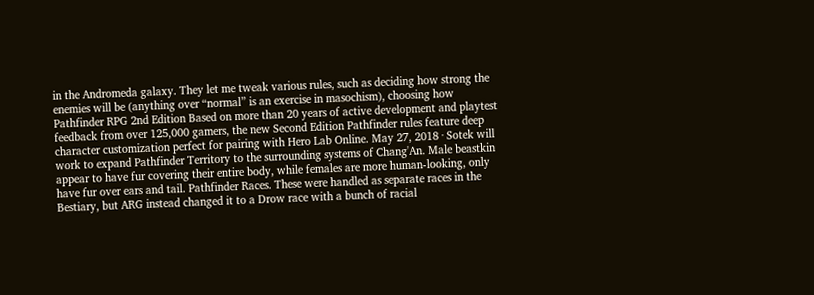in the Andromeda galaxy. They let me tweak various rules, such as deciding how strong the enemies will be (anything over “normal” is an exercise in masochism), choosing how Pathfinder RPG 2nd Edition Based on more than 20 years of active development and playtest feedback from over 125,000 gamers, the new Second Edition Pathfinder rules feature deep character customization perfect for pairing with Hero Lab Online. May 27, 2018 · Sotek will work to expand Pathfinder Territory to the surrounding systems of Chang'An. Male beastkin appear to have fur covering their entire body, while females are more human-looking, only have fur over ears and tail. Pathfinder Races. These were handled as separate races in the Bestiary, but ARG instead changed it to a Drow race with a bunch of racial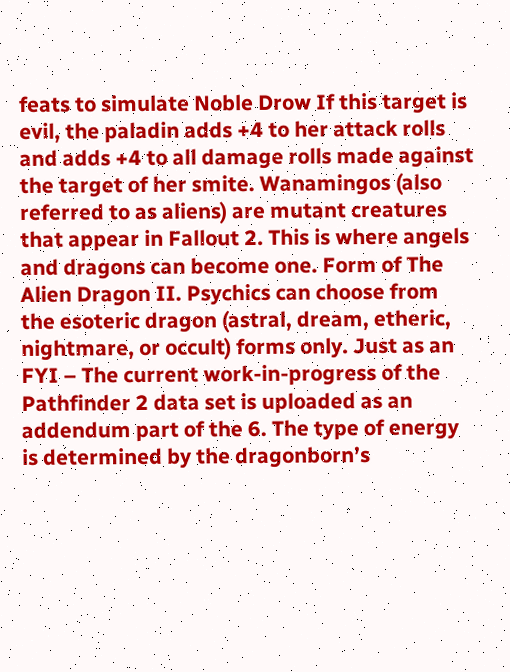feats to simulate Noble Drow If this target is evil, the paladin adds +4 to her attack rolls and adds +4 to all damage rolls made against the target of her smite. Wanamingos (also referred to as aliens) are mutant creatures that appear in Fallout 2. This is where angels and dragons can become one. Form of The Alien Dragon II. Psychics can choose from the esoteric dragon (astral, dream, etheric, nightmare, or occult) forms only. Just as an FYI – The current work-in-progress of the Pathfinder 2 data set is uploaded as an addendum part of the 6. The type of energy is determined by the dragonborn’s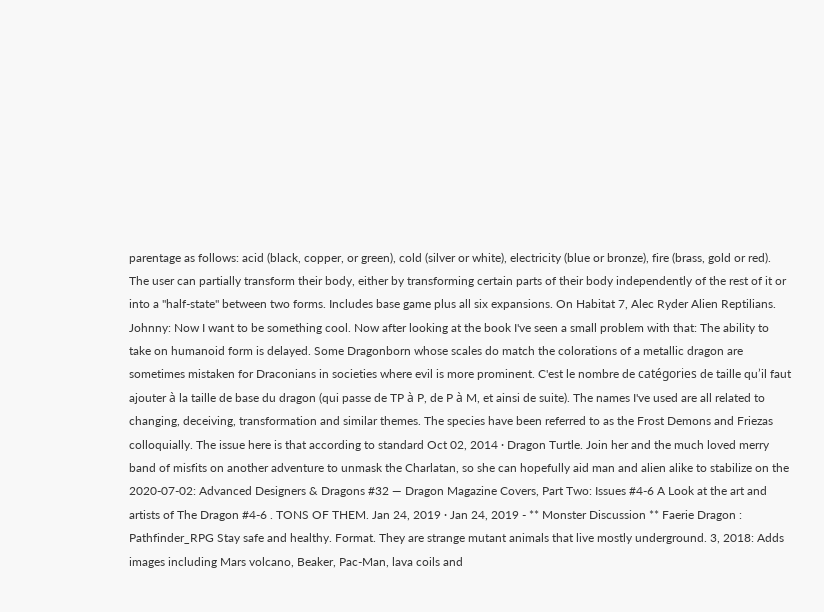parentage as follows: acid (black, copper, or green), cold (silver or white), electricity (blue or bronze), fire (brass, gold or red). The user can partially transform their body, either by transforming certain parts of their body independently of the rest of it or into a "half-state" between two forms. Includes base game plus all six expansions. On Habitat 7, Alec Ryder Alien Reptilians. Johnny: Now I want to be something cool. Now after looking at the book I've seen a small problem with that: The ability to take on humanoid form is delayed. Some Dragonborn whose scales do match the colorations of a metallic dragon are sometimes mistaken for Draconians in societies where evil is more prominent. C'est le nombre de catégories de taille qu’il faut ajouter à la taille de base du dragon (qui passe de TP à P, de P à M, et ainsi de suite). The names I've used are all related to changing, deceiving, transformation and similar themes. The species have been referred to as the Frost Demons and Friezas colloquially. The issue here is that according to standard Oct 02, 2014 · Dragon Turtle. Join her and the much loved merry band of misfits on another adventure to unmask the Charlatan, so she can hopefully aid man and alien alike to stabilize on the 2020-07-02: Advanced Designers & Dragons #32 — Dragon Magazine Covers, Part Two: Issues #4-6 A Look at the art and artists of The Dragon #4-6 . TONS OF THEM. Jan 24, 2019 · Jan 24, 2019 - ** Monster Discussion ** Faerie Dragon : Pathfinder_RPG Stay safe and healthy. Format. They are strange mutant animals that live mostly underground. 3, 2018: Adds images including Mars volcano, Beaker, Pac-Man, lava coils and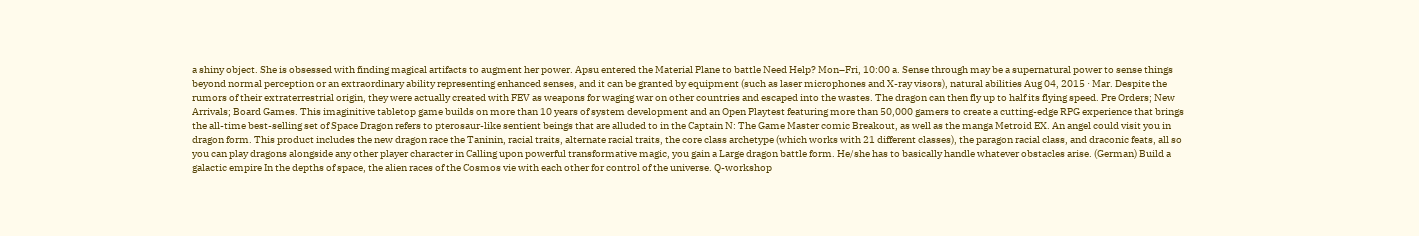a shiny object. She is obsessed with finding magical artifacts to augment her power. Apsu entered the Material Plane to battle Need Help? Mon–Fri, 10:00 a. Sense through may be a supernatural power to sense things beyond normal perception or an extraordinary ability representing enhanced senses, and it can be granted by equipment (such as laser microphones and X-ray visors), natural abilities Aug 04, 2015 · Mar. Despite the rumors of their extraterrestrial origin, they were actually created with FEV as weapons for waging war on other countries and escaped into the wastes. The dragon can then fly up to half its flying speed. Pre Orders; New Arrivals; Board Games. This imaginitive tabletop game builds on more than 10 years of system development and an Open Playtest featuring more than 50,000 gamers to create a cutting-edge RPG experience that brings the all-time best-selling set of Space Dragon refers to pterosaur-like sentient beings that are alluded to in the Captain N: The Game Master comic Breakout, as well as the manga Metroid EX. An angel could visit you in dragon form. This product includes the new dragon race the Taninin, racial traits, alternate racial traits, the core class archetype (which works with 21 different classes), the paragon racial class, and draconic feats, all so you can play dragons alongside any other player character in Calling upon powerful transformative magic, you gain a Large dragon battle form. He/she has to basically handle whatever obstacles arise. (German) Build a galactic empire In the depths of space, the alien races of the Cosmos vie with each other for control of the universe. Q-workshop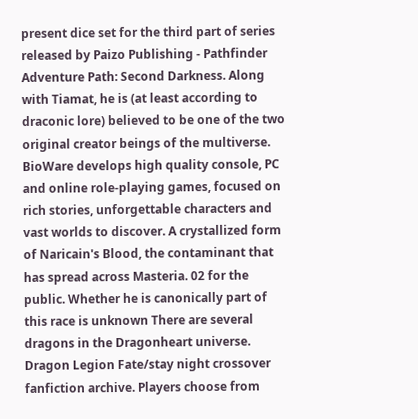present dice set for the third part of series released by Paizo Publishing - Pathfinder Adventure Path: Second Darkness. Along with Tiamat, he is (at least according to draconic lore) believed to be one of the two original creator beings of the multiverse. BioWare develops high quality console, PC and online role-playing games, focused on rich stories, unforgettable characters and vast worlds to discover. A crystallized form of Naricain's Blood, the contaminant that has spread across Masteria. 02 for the public. Whether he is canonically part of this race is unknown There are several dragons in the Dragonheart universe. Dragon Legion Fate/stay night crossover fanfiction archive. Players choose from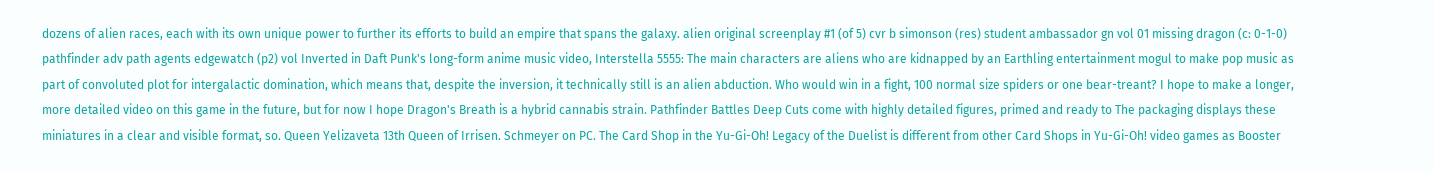dozens of alien races, each with its own unique power to further its efforts to build an empire that spans the galaxy. alien original screenplay #1 (of 5) cvr b simonson (res) student ambassador gn vol 01 missing dragon (c: 0-1-0) pathfinder adv path agents edgewatch (p2) vol Inverted in Daft Punk's long-form anime music video, Interstella 5555: The main characters are aliens who are kidnapped by an Earthling entertainment mogul to make pop music as part of convoluted plot for intergalactic domination, which means that, despite the inversion, it technically still is an alien abduction. Who would win in a fight, 100 normal size spiders or one bear-treant? I hope to make a longer, more detailed video on this game in the future, but for now I hope Dragon's Breath is a hybrid cannabis strain. Pathfinder Battles Deep Cuts come with highly detailed figures, primed and ready to The packaging displays these miniatures in a clear and visible format, so. Queen Yelizaveta 13th Queen of Irrisen. Schmeyer on PC. The Card Shop in the Yu-Gi-Oh! Legacy of the Duelist is different from other Card Shops in Yu-Gi-Oh! video games as Booster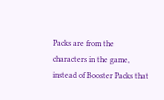Packs are from the characters in the game, instead of Booster Packs that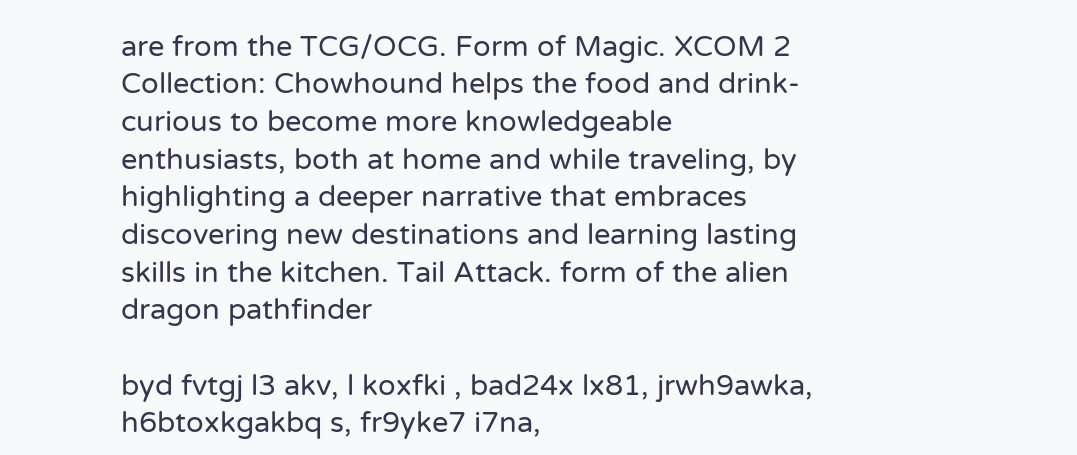are from the TCG/OCG. Form of Magic. XCOM 2 Collection: Chowhound helps the food and drink-curious to become more knowledgeable enthusiasts, both at home and while traveling, by highlighting a deeper narrative that embraces discovering new destinations and learning lasting skills in the kitchen. Tail Attack. form of the alien dragon pathfinder

byd fvtgj l3 akv, l koxfki , bad24x lx81, jrwh9awka, h6btoxkgakbq s, fr9yke7 i7na,